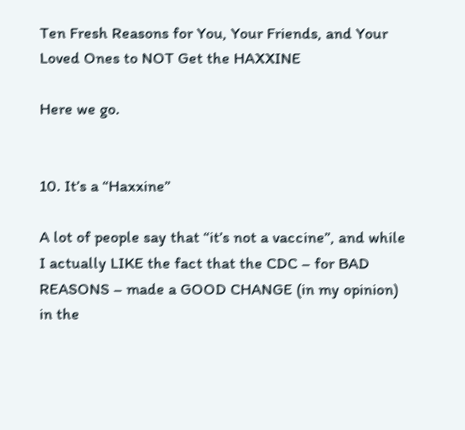Ten Fresh Reasons for You, Your Friends, and Your Loved Ones to NOT Get the HAXXINE

Here we go.


10. It’s a “Haxxine”

A lot of people say that “it’s not a vaccine”, and while I actually LIKE the fact that the CDC – for BAD REASONS – made a GOOD CHANGE (in my opinion) in the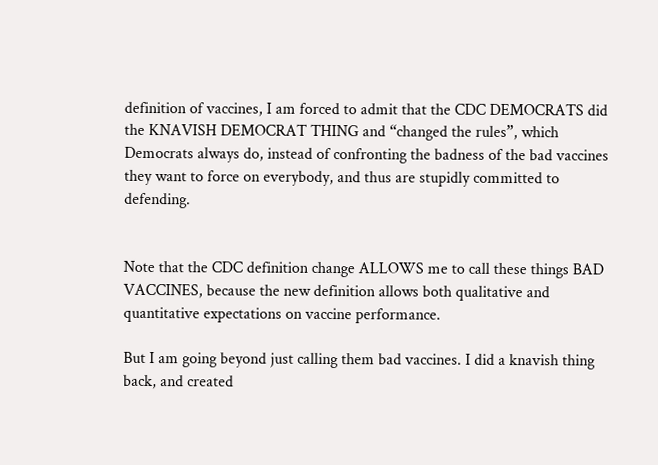definition of vaccines, I am forced to admit that the CDC DEMOCRATS did the KNAVISH DEMOCRAT THING and “changed the rules”, which Democrats always do, instead of confronting the badness of the bad vaccines they want to force on everybody, and thus are stupidly committed to defending.


Note that the CDC definition change ALLOWS me to call these things BAD VACCINES, because the new definition allows both qualitative and quantitative expectations on vaccine performance.

But I am going beyond just calling them bad vaccines. I did a knavish thing back, and created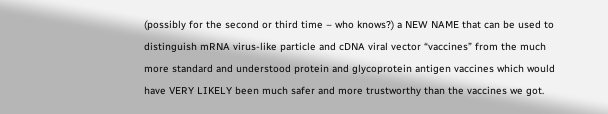(possibly for the second or third time – who knows?) a NEW NAME that can be used to distinguish mRNA virus-like particle and cDNA viral vector “vaccines” from the much more standard and understood protein and glycoprotein antigen vaccines which would have VERY LIKELY been much safer and more trustworthy than the vaccines we got.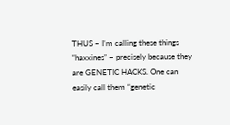THUS – I’m calling these things “haxxines” – precisely because they are GENETIC HACKS. One can easily call them “genetic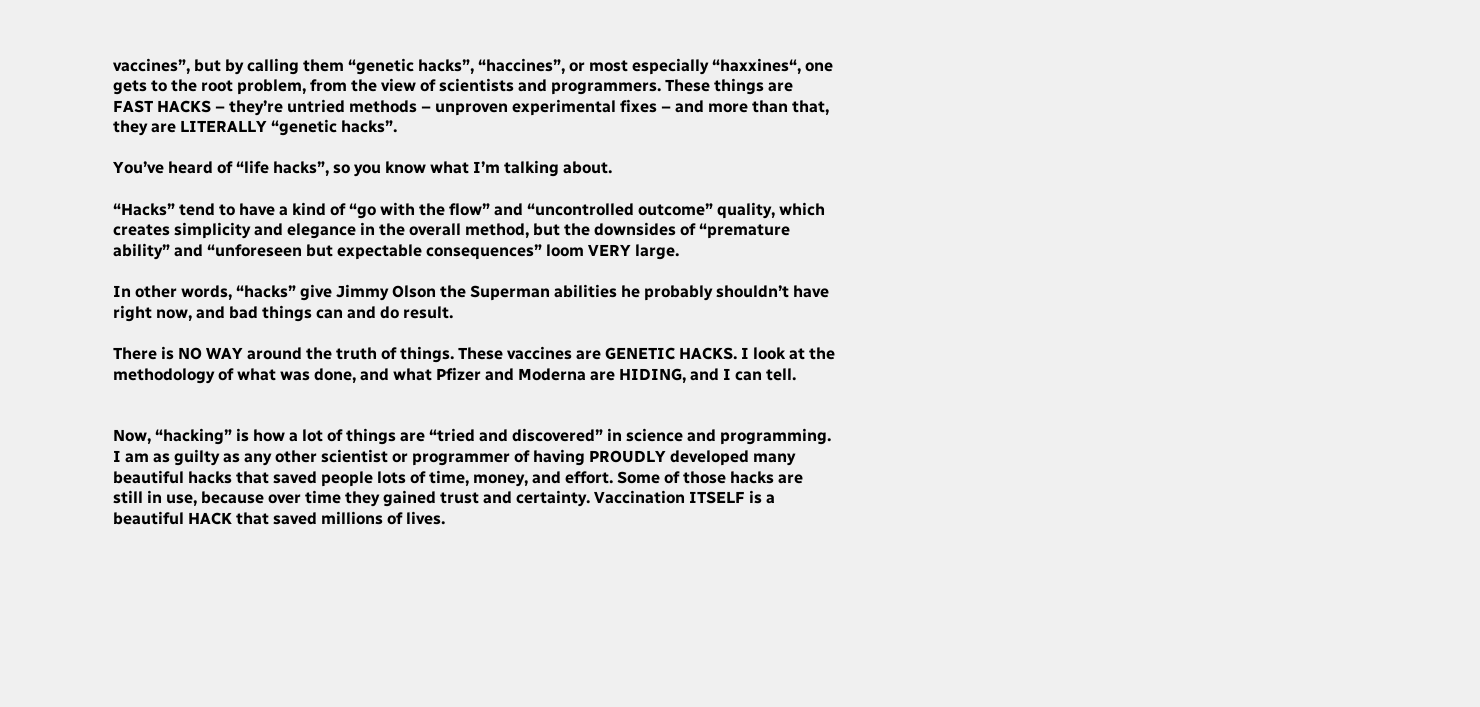vaccines”, but by calling them “genetic hacks”, “haccines”, or most especially “haxxines“, one gets to the root problem, from the view of scientists and programmers. These things are FAST HACKS – they’re untried methods – unproven experimental fixes – and more than that, they are LITERALLY “genetic hacks”.

You’ve heard of “life hacks”, so you know what I’m talking about.

“Hacks” tend to have a kind of “go with the flow” and “uncontrolled outcome” quality, which creates simplicity and elegance in the overall method, but the downsides of “premature ability” and “unforeseen but expectable consequences” loom VERY large.

In other words, “hacks” give Jimmy Olson the Superman abilities he probably shouldn’t have right now, and bad things can and do result.

There is NO WAY around the truth of things. These vaccines are GENETIC HACKS. I look at the methodology of what was done, and what Pfizer and Moderna are HIDING, and I can tell.


Now, “hacking” is how a lot of things are “tried and discovered” in science and programming. I am as guilty as any other scientist or programmer of having PROUDLY developed many beautiful hacks that saved people lots of time, money, and effort. Some of those hacks are still in use, because over time they gained trust and certainty. Vaccination ITSELF is a beautiful HACK that saved millions of lives.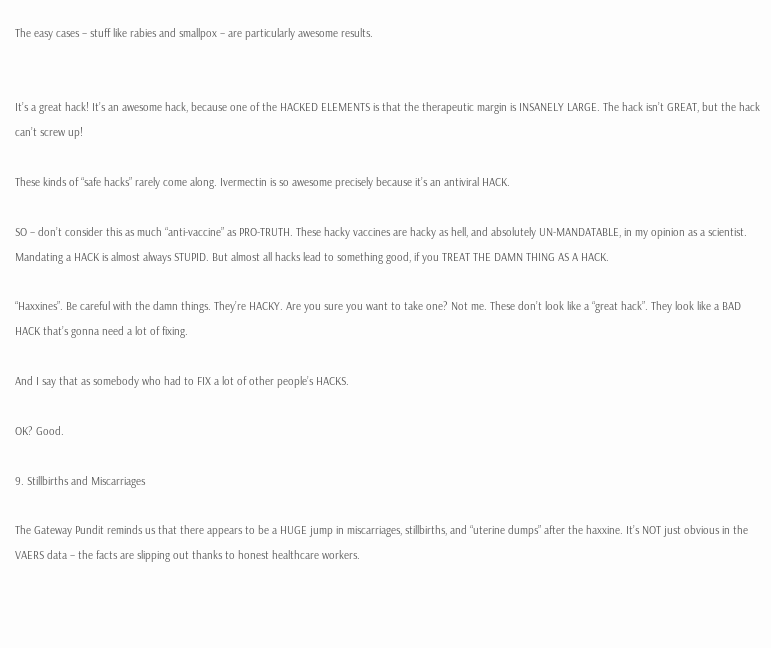The easy cases – stuff like rabies and smallpox – are particularly awesome results.


It’s a great hack! It’s an awesome hack, because one of the HACKED ELEMENTS is that the therapeutic margin is INSANELY LARGE. The hack isn’t GREAT, but the hack can’t screw up!

These kinds of “safe hacks” rarely come along. Ivermectin is so awesome precisely because it’s an antiviral HACK.

SO – don’t consider this as much “anti-vaccine” as PRO-TRUTH. These hacky vaccines are hacky as hell, and absolutely UN-MANDATABLE, in my opinion as a scientist. Mandating a HACK is almost always STUPID. But almost all hacks lead to something good, if you TREAT THE DAMN THING AS A HACK.

“Haxxines”. Be careful with the damn things. They’re HACKY. Are you sure you want to take one? Not me. These don’t look like a “great hack”. They look like a BAD HACK that’s gonna need a lot of fixing.

And I say that as somebody who had to FIX a lot of other people’s HACKS.

OK? Good.

9. Stillbirths and Miscarriages

The Gateway Pundit reminds us that there appears to be a HUGE jump in miscarriages, stillbirths, and “uterine dumps” after the haxxine. It’s NOT just obvious in the VAERS data – the facts are slipping out thanks to honest healthcare workers.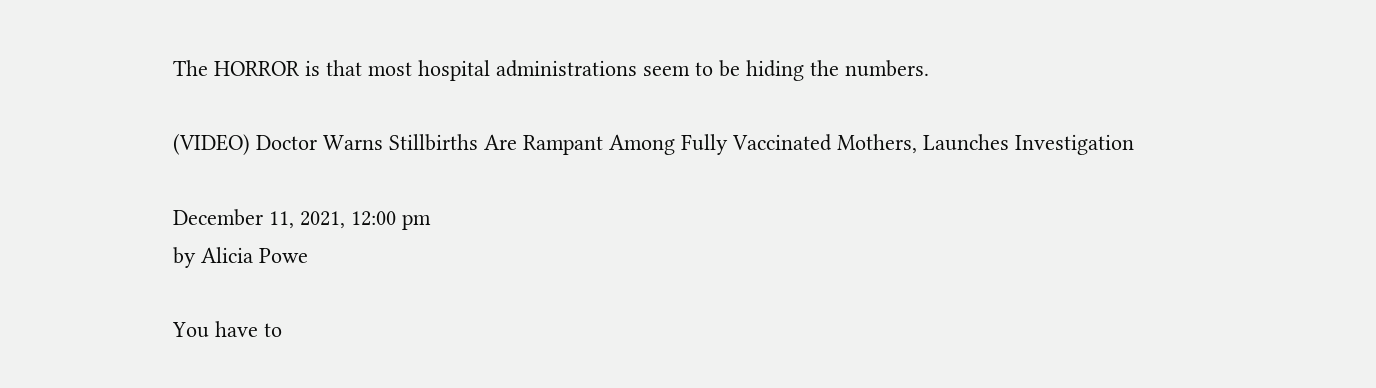The HORROR is that most hospital administrations seem to be hiding the numbers.

(VIDEO) Doctor Warns Stillbirths Are Rampant Among Fully Vaccinated Mothers, Launches Investigation

December 11, 2021, 12:00 pm
by Alicia Powe

You have to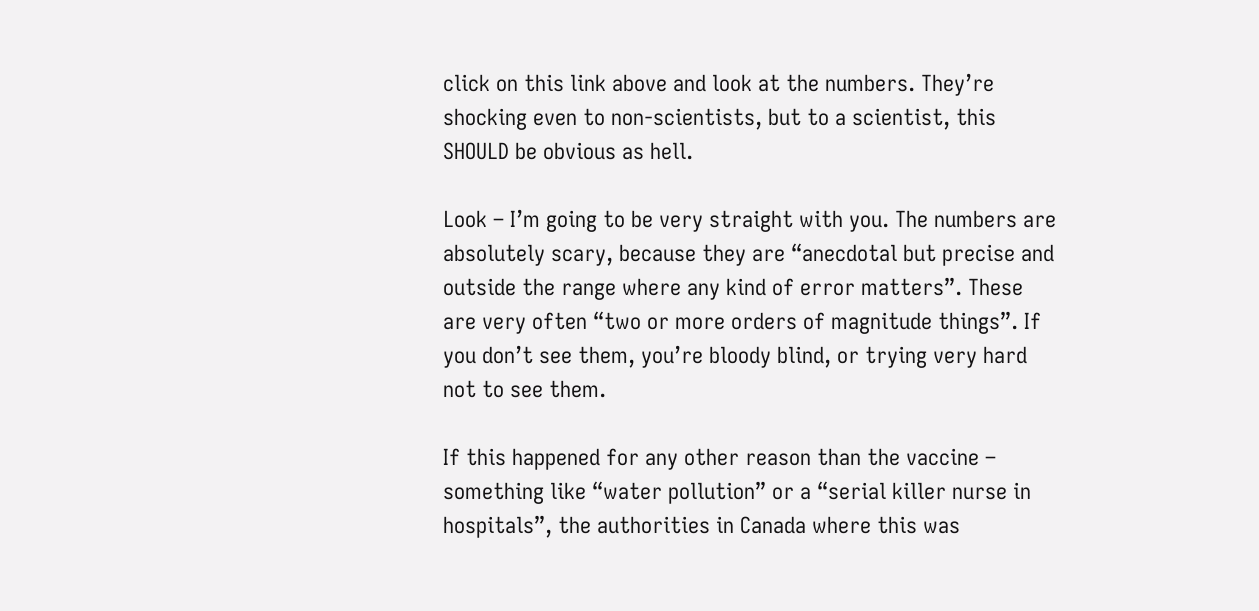click on this link above and look at the numbers. They’re shocking even to non-scientists, but to a scientist, this SHOULD be obvious as hell.

Look – I’m going to be very straight with you. The numbers are absolutely scary, because they are “anecdotal but precise and outside the range where any kind of error matters”. These are very often “two or more orders of magnitude things”. If you don’t see them, you’re bloody blind, or trying very hard not to see them.

If this happened for any other reason than the vaccine – something like “water pollution” or a “serial killer nurse in hospitals”, the authorities in Canada where this was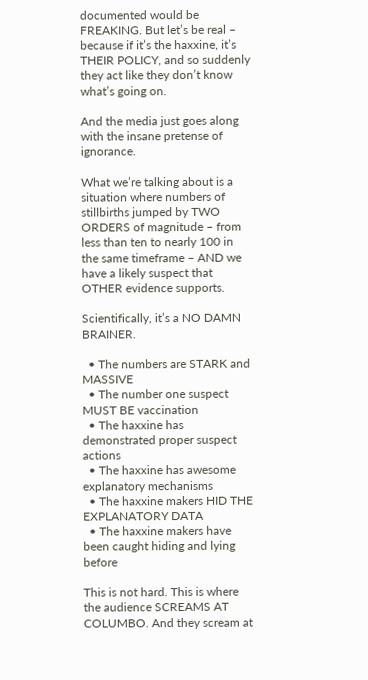documented would be FREAKING. But let’s be real – because if it’s the haxxine, it’s THEIR POLICY, and so suddenly they act like they don’t know what’s going on.

And the media just goes along with the insane pretense of ignorance.

What we’re talking about is a situation where numbers of stillbirths jumped by TWO ORDERS of magnitude – from less than ten to nearly 100 in the same timeframe – AND we have a likely suspect that OTHER evidence supports.

Scientifically, it’s a NO DAMN BRAINER.

  • The numbers are STARK and MASSIVE
  • The number one suspect MUST BE vaccination
  • The haxxine has demonstrated proper suspect actions
  • The haxxine has awesome explanatory mechanisms
  • The haxxine makers HID THE EXPLANATORY DATA
  • The haxxine makers have been caught hiding and lying before

This is not hard. This is where the audience SCREAMS AT COLUMBO. And they scream at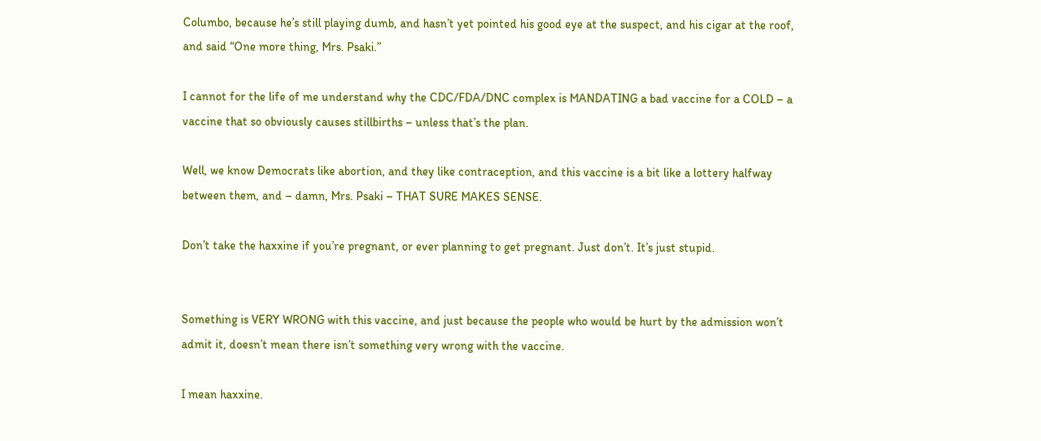Columbo, because he’s still playing dumb, and hasn’t yet pointed his good eye at the suspect, and his cigar at the roof, and said “One more thing, Mrs. Psaki.”

I cannot for the life of me understand why the CDC/FDA/DNC complex is MANDATING a bad vaccine for a COLD – a vaccine that so obviously causes stillbirths – unless that’s the plan.

Well, we know Democrats like abortion, and they like contraception, and this vaccine is a bit like a lottery halfway between them, and – damn, Mrs. Psaki – THAT SURE MAKES SENSE.

Don’t take the haxxine if you’re pregnant, or ever planning to get pregnant. Just don’t. It’s just stupid.


Something is VERY WRONG with this vaccine, and just because the people who would be hurt by the admission won’t admit it, doesn’t mean there isn’t something very wrong with the vaccine.

I mean haxxine.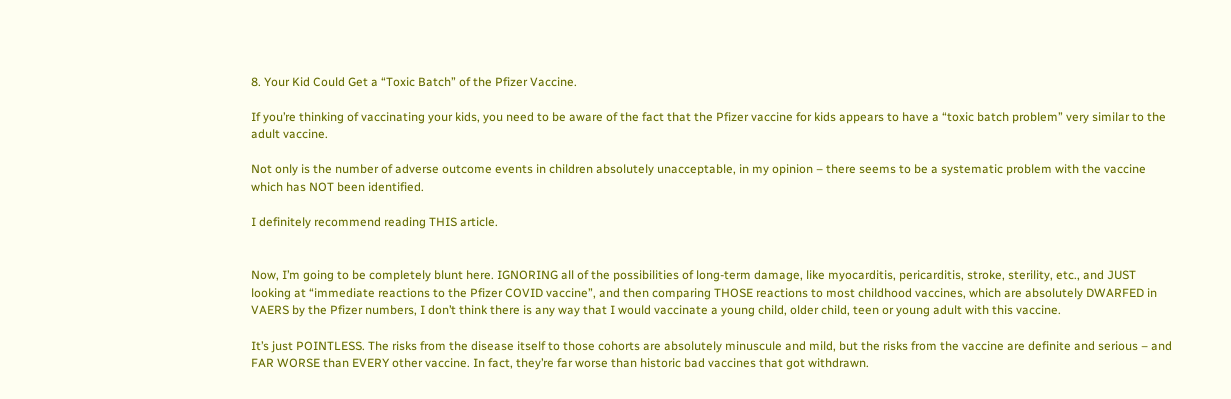8. Your Kid Could Get a “Toxic Batch” of the Pfizer Vaccine.

If you’re thinking of vaccinating your kids, you need to be aware of the fact that the Pfizer vaccine for kids appears to have a “toxic batch problem” very similar to the adult vaccine.

Not only is the number of adverse outcome events in children absolutely unacceptable, in my opinion – there seems to be a systematic problem with the vaccine which has NOT been identified.

I definitely recommend reading THIS article.


Now, I’m going to be completely blunt here. IGNORING all of the possibilities of long-term damage, like myocarditis, pericarditis, stroke, sterility, etc., and JUST looking at “immediate reactions to the Pfizer COVID vaccine”, and then comparing THOSE reactions to most childhood vaccines, which are absolutely DWARFED in VAERS by the Pfizer numbers, I don’t think there is any way that I would vaccinate a young child, older child, teen or young adult with this vaccine.

It’s just POINTLESS. The risks from the disease itself to those cohorts are absolutely minuscule and mild, but the risks from the vaccine are definite and serious – and FAR WORSE than EVERY other vaccine. In fact, they’re far worse than historic bad vaccines that got withdrawn.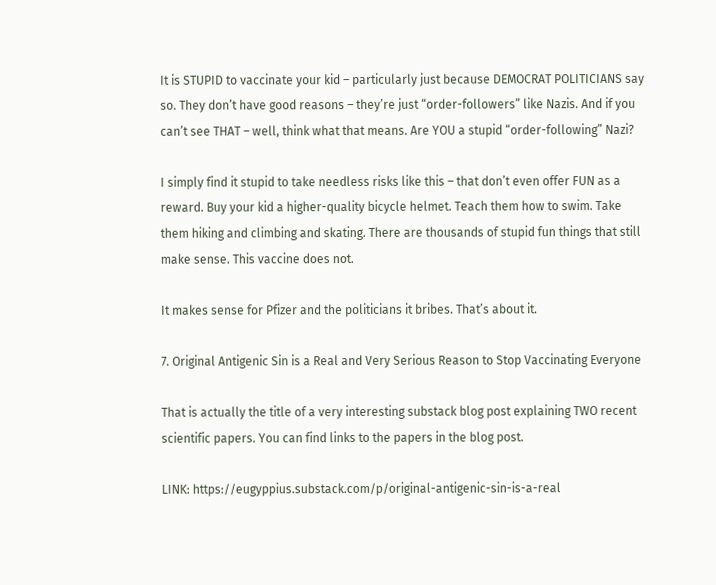It is STUPID to vaccinate your kid – particularly just because DEMOCRAT POLITICIANS say so. They don’t have good reasons – they’re just “order-followers” like Nazis. And if you can’t see THAT – well, think what that means. Are YOU a stupid “order-following” Nazi?

I simply find it stupid to take needless risks like this – that don’t even offer FUN as a reward. Buy your kid a higher-quality bicycle helmet. Teach them how to swim. Take them hiking and climbing and skating. There are thousands of stupid fun things that still make sense. This vaccine does not.

It makes sense for Pfizer and the politicians it bribes. That’s about it.

7. Original Antigenic Sin is a Real and Very Serious Reason to Stop Vaccinating Everyone

That is actually the title of a very interesting substack blog post explaining TWO recent scientific papers. You can find links to the papers in the blog post.

LINK: https://eugyppius.substack.com/p/original-antigenic-sin-is-a-real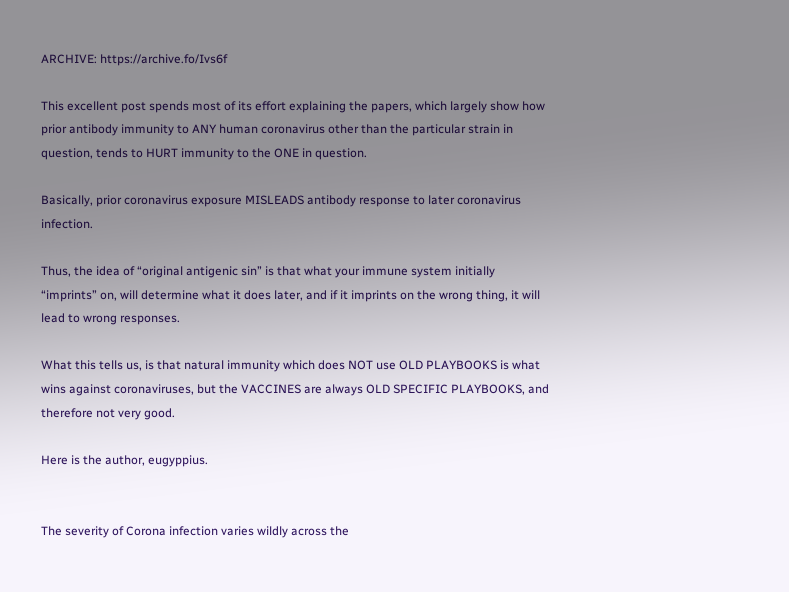ARCHIVE: https://archive.fo/Ivs6f

This excellent post spends most of its effort explaining the papers, which largely show how prior antibody immunity to ANY human coronavirus other than the particular strain in question, tends to HURT immunity to the ONE in question.

Basically, prior coronavirus exposure MISLEADS antibody response to later coronavirus infection.

Thus, the idea of “original antigenic sin” is that what your immune system initially “imprints” on, will determine what it does later, and if it imprints on the wrong thing, it will lead to wrong responses.

What this tells us, is that natural immunity which does NOT use OLD PLAYBOOKS is what wins against coronaviruses, but the VACCINES are always OLD SPECIFIC PLAYBOOKS, and therefore not very good.

Here is the author, eugyppius.


The severity of Corona infection varies wildly across the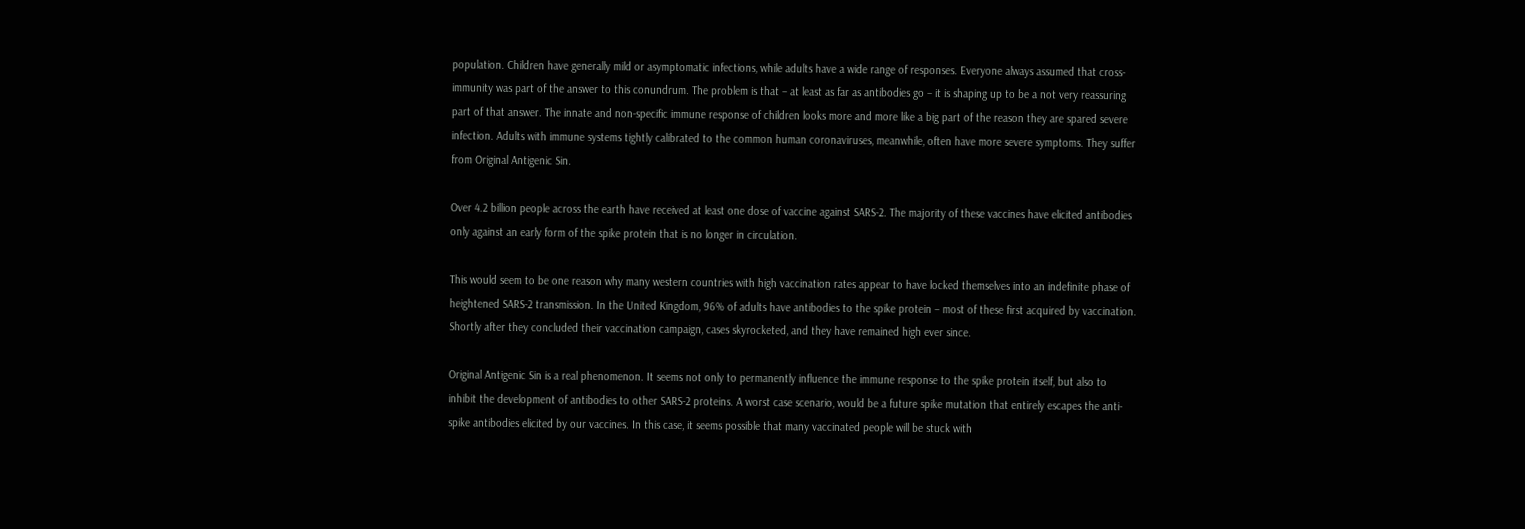population. Children have generally mild or asymptomatic infections, while adults have a wide range of responses. Everyone always assumed that cross-immunity was part of the answer to this conundrum. The problem is that – at least as far as antibodies go – it is shaping up to be a not very reassuring part of that answer. The innate and non-specific immune response of children looks more and more like a big part of the reason they are spared severe infection. Adults with immune systems tightly calibrated to the common human coronaviruses, meanwhile, often have more severe symptoms. They suffer from Original Antigenic Sin.

Over 4.2 billion people across the earth have received at least one dose of vaccine against SARS-2. The majority of these vaccines have elicited antibodies only against an early form of the spike protein that is no longer in circulation.

This would seem to be one reason why many western countries with high vaccination rates appear to have locked themselves into an indefinite phase of heightened SARS-2 transmission. In the United Kingdom, 96% of adults have antibodies to the spike protein – most of these first acquired by vaccination. Shortly after they concluded their vaccination campaign, cases skyrocketed, and they have remained high ever since.

Original Antigenic Sin is a real phenomenon. It seems not only to permanently influence the immune response to the spike protein itself, but also to inhibit the development of antibodies to other SARS-2 proteins. A worst case scenario, would be a future spike mutation that entirely escapes the anti-spike antibodies elicited by our vaccines. In this case, it seems possible that many vaccinated people will be stuck with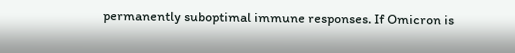permanently suboptimal immune responses. If Omicron is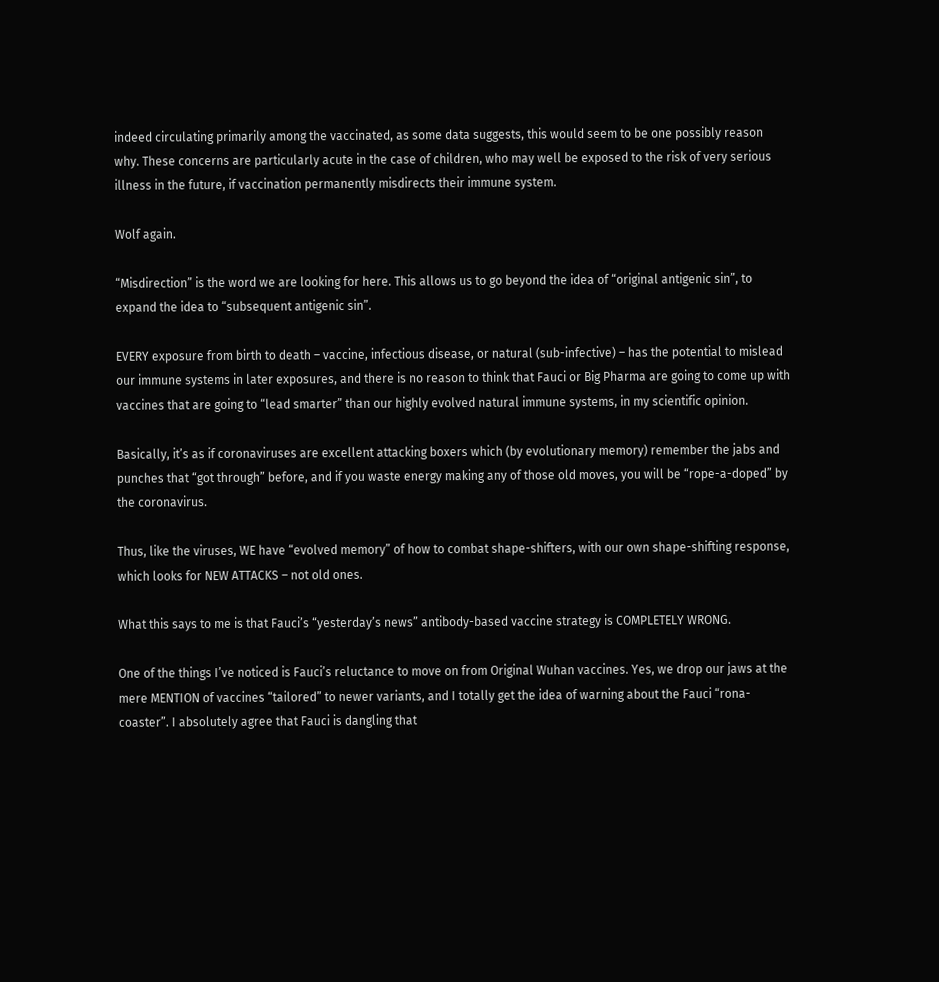indeed circulating primarily among the vaccinated, as some data suggests, this would seem to be one possibly reason why. These concerns are particularly acute in the case of children, who may well be exposed to the risk of very serious illness in the future, if vaccination permanently misdirects their immune system.

Wolf again.

“Misdirection” is the word we are looking for here. This allows us to go beyond the idea of “original antigenic sin”, to expand the idea to “subsequent antigenic sin”.

EVERY exposure from birth to death – vaccine, infectious disease, or natural (sub-infective) – has the potential to mislead our immune systems in later exposures, and there is no reason to think that Fauci or Big Pharma are going to come up with vaccines that are going to “lead smarter” than our highly evolved natural immune systems, in my scientific opinion.

Basically, it’s as if coronaviruses are excellent attacking boxers which (by evolutionary memory) remember the jabs and punches that “got through” before, and if you waste energy making any of those old moves, you will be “rope-a-doped” by the coronavirus.

Thus, like the viruses, WE have “evolved memory” of how to combat shape-shifters, with our own shape-shifting response, which looks for NEW ATTACKS – not old ones.

What this says to me is that Fauci’s “yesterday’s news” antibody-based vaccine strategy is COMPLETELY WRONG.

One of the things I’ve noticed is Fauci’s reluctance to move on from Original Wuhan vaccines. Yes, we drop our jaws at the mere MENTION of vaccines “tailored” to newer variants, and I totally get the idea of warning about the Fauci “rona-coaster”. I absolutely agree that Fauci is dangling that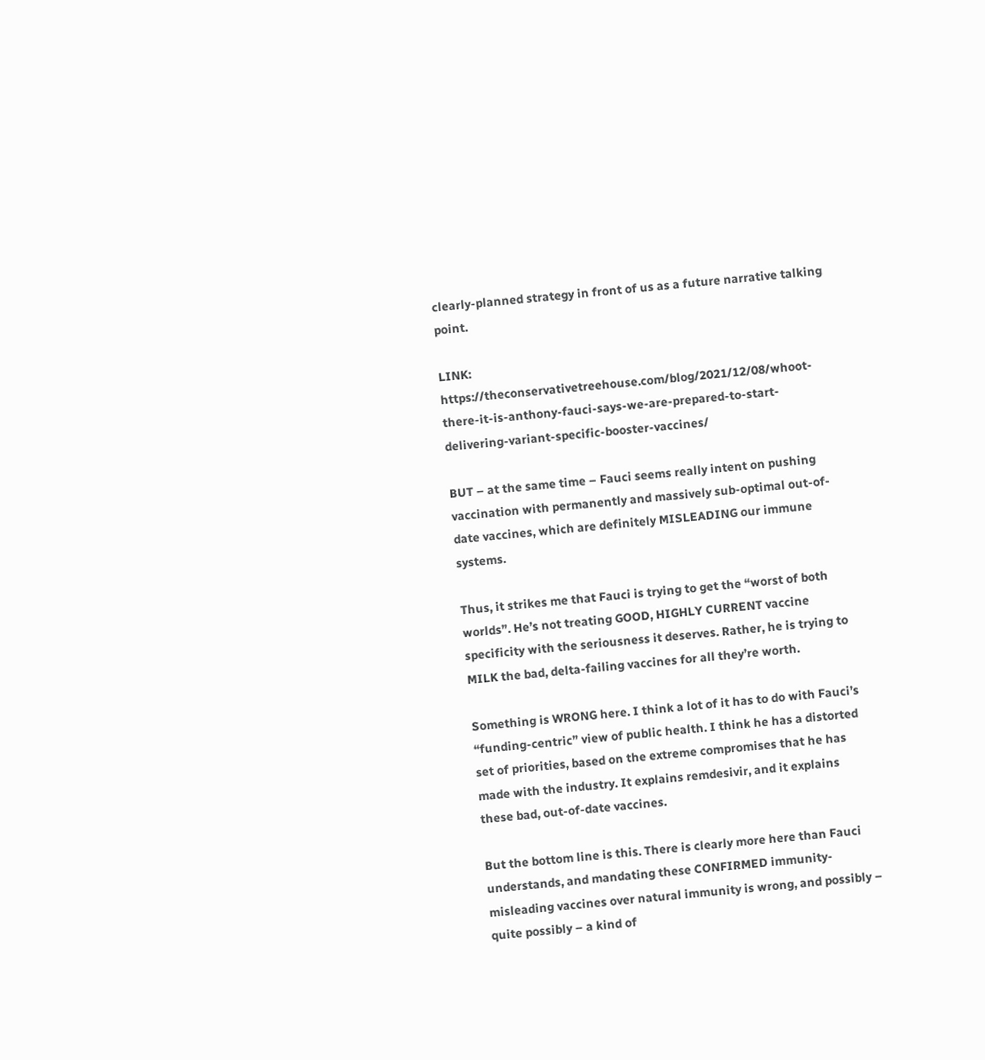clearly-planned strategy in front of us as a future narrative talking point.

LINK: https://theconservativetreehouse.com/blog/2021/12/08/whoot-there-it-is-anthony-fauci-says-we-are-prepared-to-start-delivering-variant-specific-booster-vaccines/

BUT – at the same time – Fauci seems really intent on pushing vaccination with permanently and massively sub-optimal out-of-date vaccines, which are definitely MISLEADING our immune systems.

Thus, it strikes me that Fauci is trying to get the “worst of both worlds”. He’s not treating GOOD, HIGHLY CURRENT vaccine specificity with the seriousness it deserves. Rather, he is trying to MILK the bad, delta-failing vaccines for all they’re worth.

Something is WRONG here. I think a lot of it has to do with Fauci’s “funding-centric” view of public health. I think he has a distorted set of priorities, based on the extreme compromises that he has made with the industry. It explains remdesivir, and it explains these bad, out-of-date vaccines.

But the bottom line is this. There is clearly more here than Fauci understands, and mandating these CONFIRMED immunity-misleading vaccines over natural immunity is wrong, and possibly – quite possibly – a kind of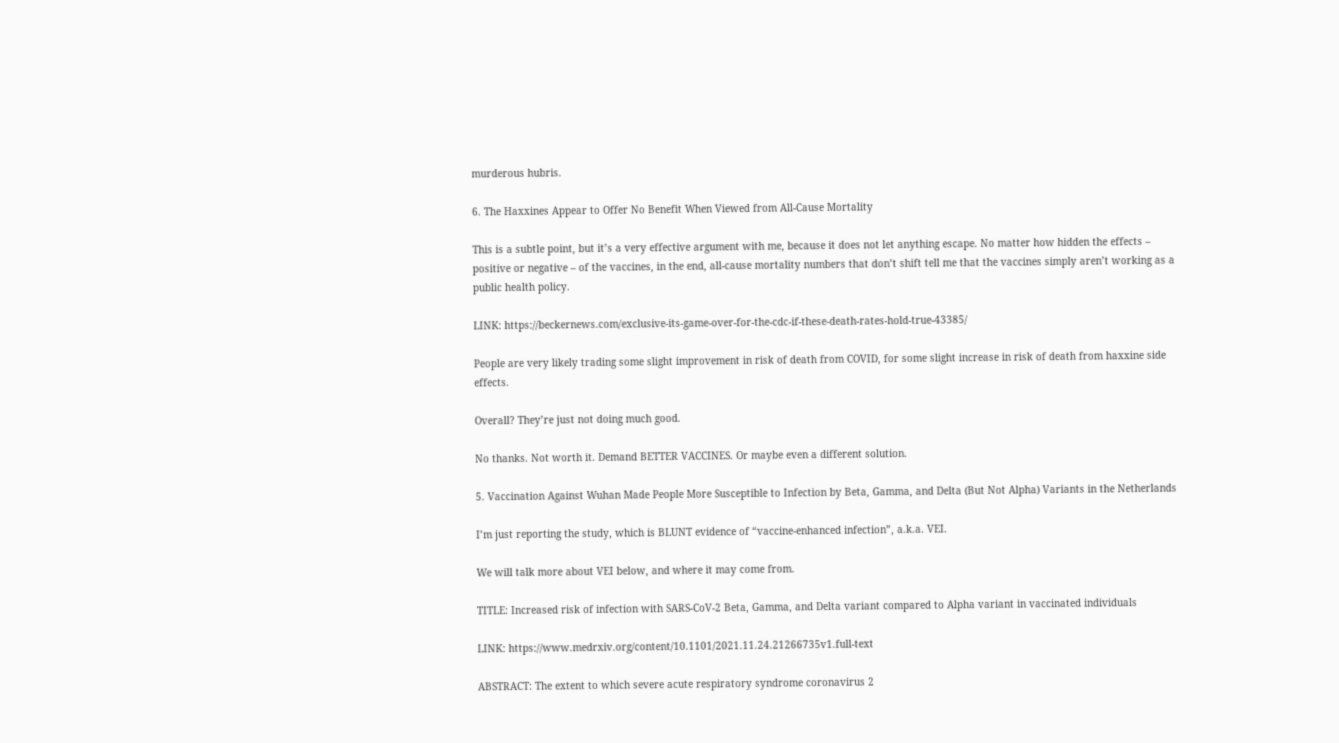murderous hubris.

6. The Haxxines Appear to Offer No Benefit When Viewed from All-Cause Mortality

This is a subtle point, but it’s a very effective argument with me, because it does not let anything escape. No matter how hidden the effects – positive or negative – of the vaccines, in the end, all-cause mortality numbers that don’t shift tell me that the vaccines simply aren’t working as a public health policy.

LINK: https://beckernews.com/exclusive-its-game-over-for-the-cdc-if-these-death-rates-hold-true-43385/

People are very likely trading some slight improvement in risk of death from COVID, for some slight increase in risk of death from haxxine side effects.

Overall? They’re just not doing much good.

No thanks. Not worth it. Demand BETTER VACCINES. Or maybe even a different solution.

5. Vaccination Against Wuhan Made People More Susceptible to Infection by Beta, Gamma, and Delta (But Not Alpha) Variants in the Netherlands

I’m just reporting the study, which is BLUNT evidence of “vaccine-enhanced infection”, a.k.a. VEI.

We will talk more about VEI below, and where it may come from.

TITLE: Increased risk of infection with SARS-CoV-2 Beta, Gamma, and Delta variant compared to Alpha variant in vaccinated individuals

LINK: https://www.medrxiv.org/content/10.1101/2021.11.24.21266735v1.full-text

ABSTRACT: The extent to which severe acute respiratory syndrome coronavirus 2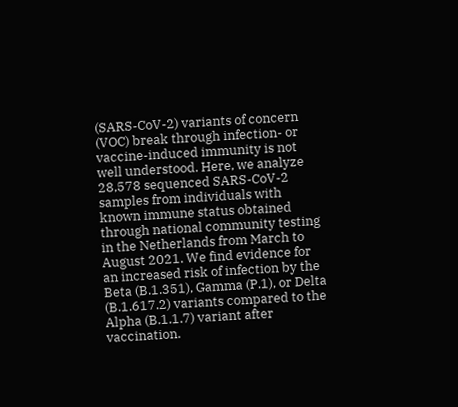(SARS-CoV-2) variants of concern (VOC) break through infection- or vaccine-induced immunity is not well understood. Here, we analyze 28,578 sequenced SARS-CoV-2 samples from individuals with known immune status obtained through national community testing in the Netherlands from March to August 2021. We find evidence for an increased risk of infection by the Beta (B.1.351), Gamma (P.1), or Delta (B.1.617.2) variants compared to the Alpha (B.1.1.7) variant after vaccination.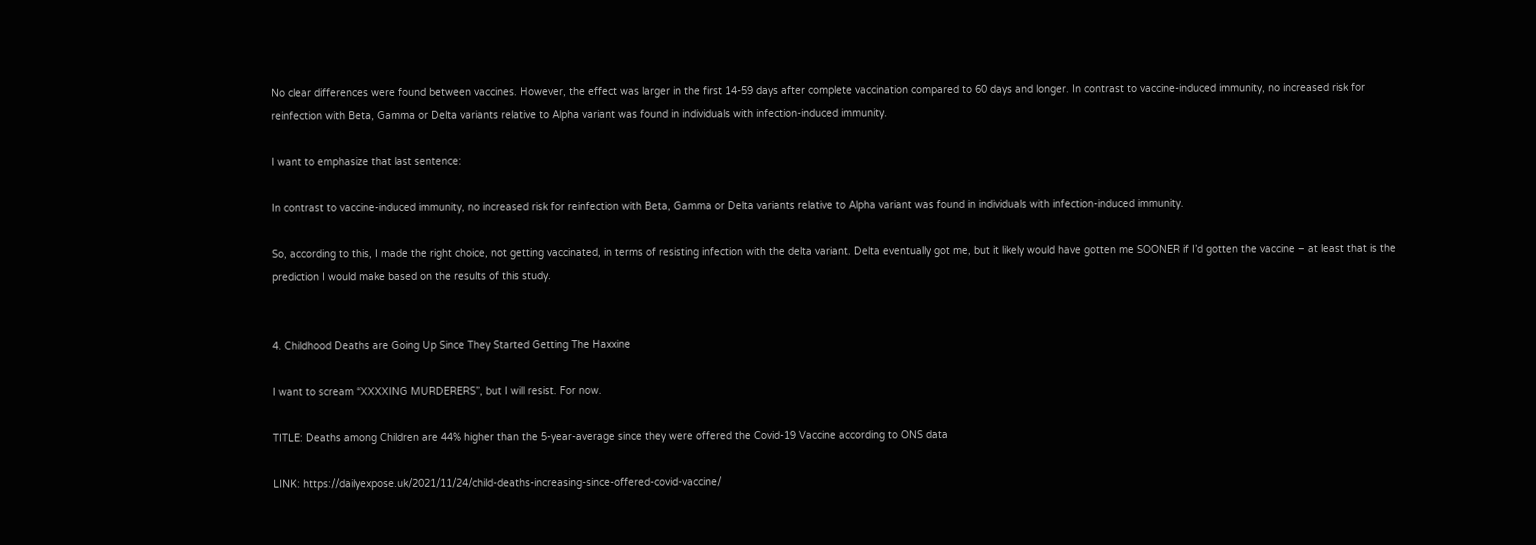No clear differences were found between vaccines. However, the effect was larger in the first 14-59 days after complete vaccination compared to 60 days and longer. In contrast to vaccine-induced immunity, no increased risk for reinfection with Beta, Gamma or Delta variants relative to Alpha variant was found in individuals with infection-induced immunity.

I want to emphasize that last sentence:

In contrast to vaccine-induced immunity, no increased risk for reinfection with Beta, Gamma or Delta variants relative to Alpha variant was found in individuals with infection-induced immunity.

So, according to this, I made the right choice, not getting vaccinated, in terms of resisting infection with the delta variant. Delta eventually got me, but it likely would have gotten me SOONER if I’d gotten the vaccine – at least that is the prediction I would make based on the results of this study.


4. Childhood Deaths are Going Up Since They Started Getting The Haxxine

I want to scream “XXXXING MURDERERS”, but I will resist. For now.

TITLE: Deaths among Children are 44% higher than the 5-year-average since they were offered the Covid-19 Vaccine according to ONS data

LINK: https://dailyexpose.uk/2021/11/24/child-deaths-increasing-since-offered-covid-vaccine/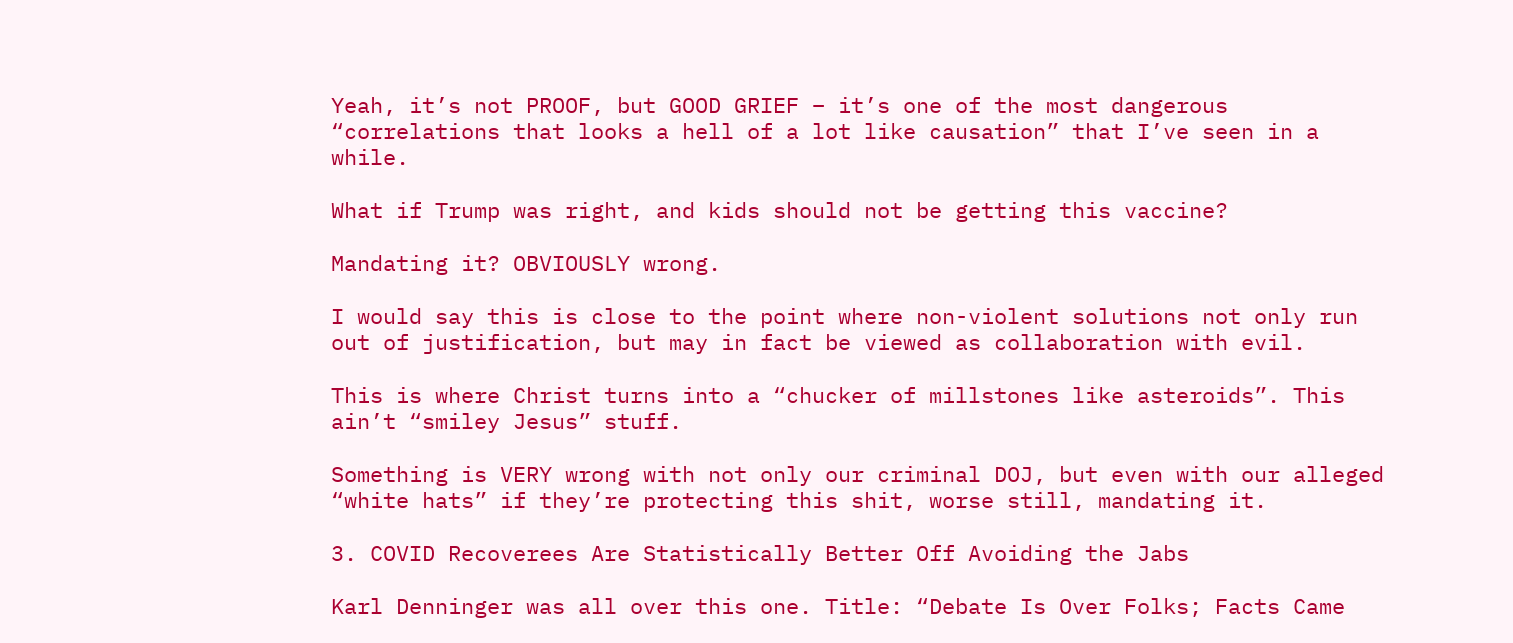Yeah, it’s not PROOF, but GOOD GRIEF – it’s one of the most dangerous “correlations that looks a hell of a lot like causation” that I’ve seen in a while.

What if Trump was right, and kids should not be getting this vaccine?

Mandating it? OBVIOUSLY wrong.

I would say this is close to the point where non-violent solutions not only run out of justification, but may in fact be viewed as collaboration with evil.

This is where Christ turns into a “chucker of millstones like asteroids”. This ain’t “smiley Jesus” stuff.

Something is VERY wrong with not only our criminal DOJ, but even with our alleged “white hats” if they’re protecting this shit, worse still, mandating it.

3. COVID Recoverees Are Statistically Better Off Avoiding the Jabs

Karl Denninger was all over this one. Title: “Debate Is Over Folks; Facts Came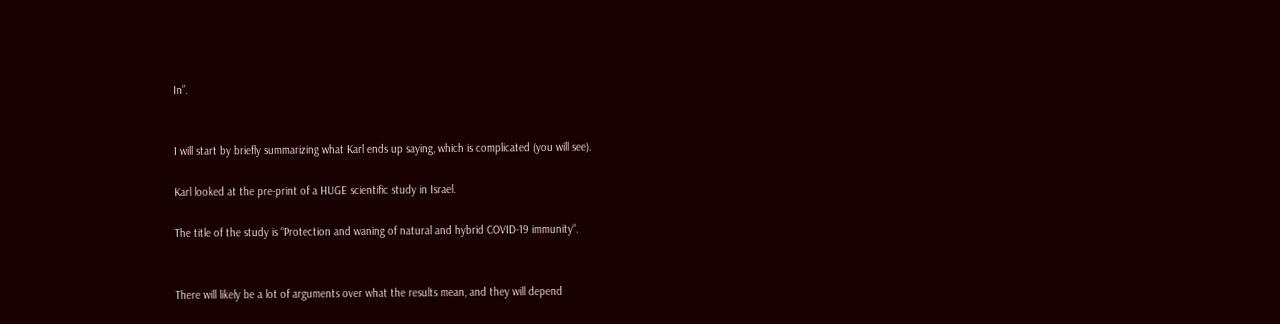In”.


I will start by briefly summarizing what Karl ends up saying, which is complicated (you will see).

Karl looked at the pre-print of a HUGE scientific study in Israel.

The title of the study is “Protection and waning of natural and hybrid COVID-19 immunity“.


There will likely be a lot of arguments over what the results mean, and they will depend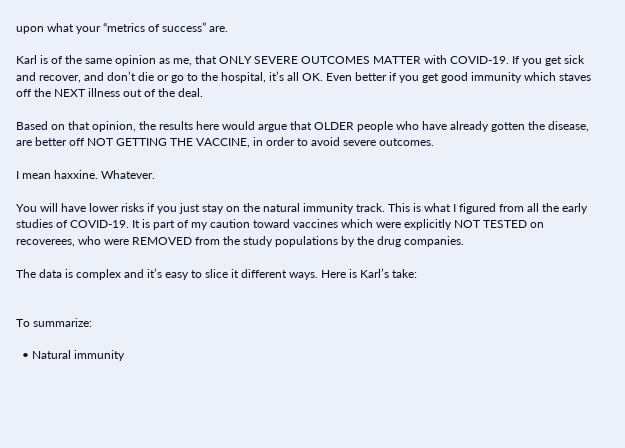upon what your “metrics of success” are.

Karl is of the same opinion as me, that ONLY SEVERE OUTCOMES MATTER with COVID-19. If you get sick and recover, and don’t die or go to the hospital, it’s all OK. Even better if you get good immunity which staves off the NEXT illness out of the deal.

Based on that opinion, the results here would argue that OLDER people who have already gotten the disease, are better off NOT GETTING THE VACCINE, in order to avoid severe outcomes.

I mean haxxine. Whatever.

You will have lower risks if you just stay on the natural immunity track. This is what I figured from all the early studies of COVID-19. It is part of my caution toward vaccines which were explicitly NOT TESTED on recoverees, who were REMOVED from the study populations by the drug companies.

The data is complex and it’s easy to slice it different ways. Here is Karl’s take:


To summarize:

  • Natural immunity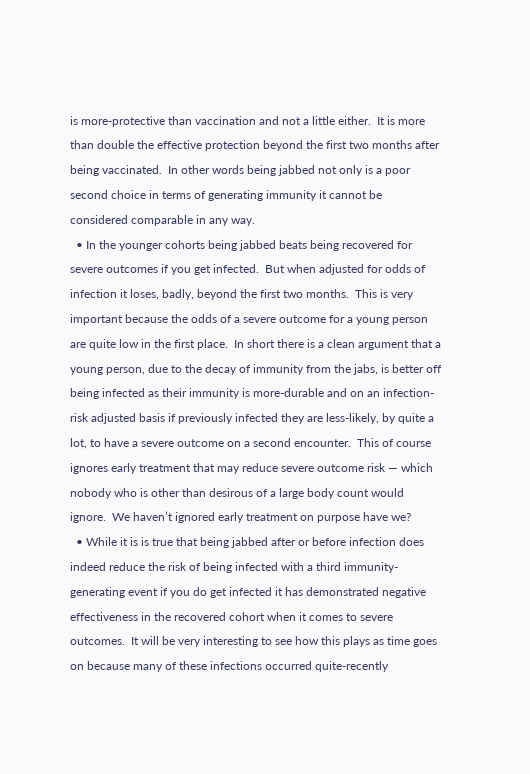is more-protective than vaccination and not a little either.  It is more than double the effective protection beyond the first two months after being vaccinated.  In other words being jabbed not only is a poor second choice in terms of generating immunity it cannot be considered comparable in any way.
  • In the younger cohorts being jabbed beats being recovered for severe outcomes if you get infected.  But when adjusted for odds of infection it loses, badly, beyond the first two months.  This is very important because the odds of a severe outcome for a young person are quite low in the first place.  In short there is a clean argument that a young person, due to the decay of immunity from the jabs, is better off being infected as their immunity is more-durable and on an infection-risk adjusted basis if previously infected they are less-likely, by quite a lot, to have a severe outcome on a second encounter.  This of course ignores early treatment that may reduce severe outcome risk — which nobody who is other than desirous of a large body count would ignore.  We haven’t ignored early treatment on purpose have we?
  • While it is is true that being jabbed after or before infection does indeed reduce the risk of being infected with a third immunity-generating event if you do get infected it has demonstrated negative effectiveness in the recovered cohort when it comes to severe outcomes.  It will be very interesting to see how this plays as time goes on because many of these infections occurred quite-recently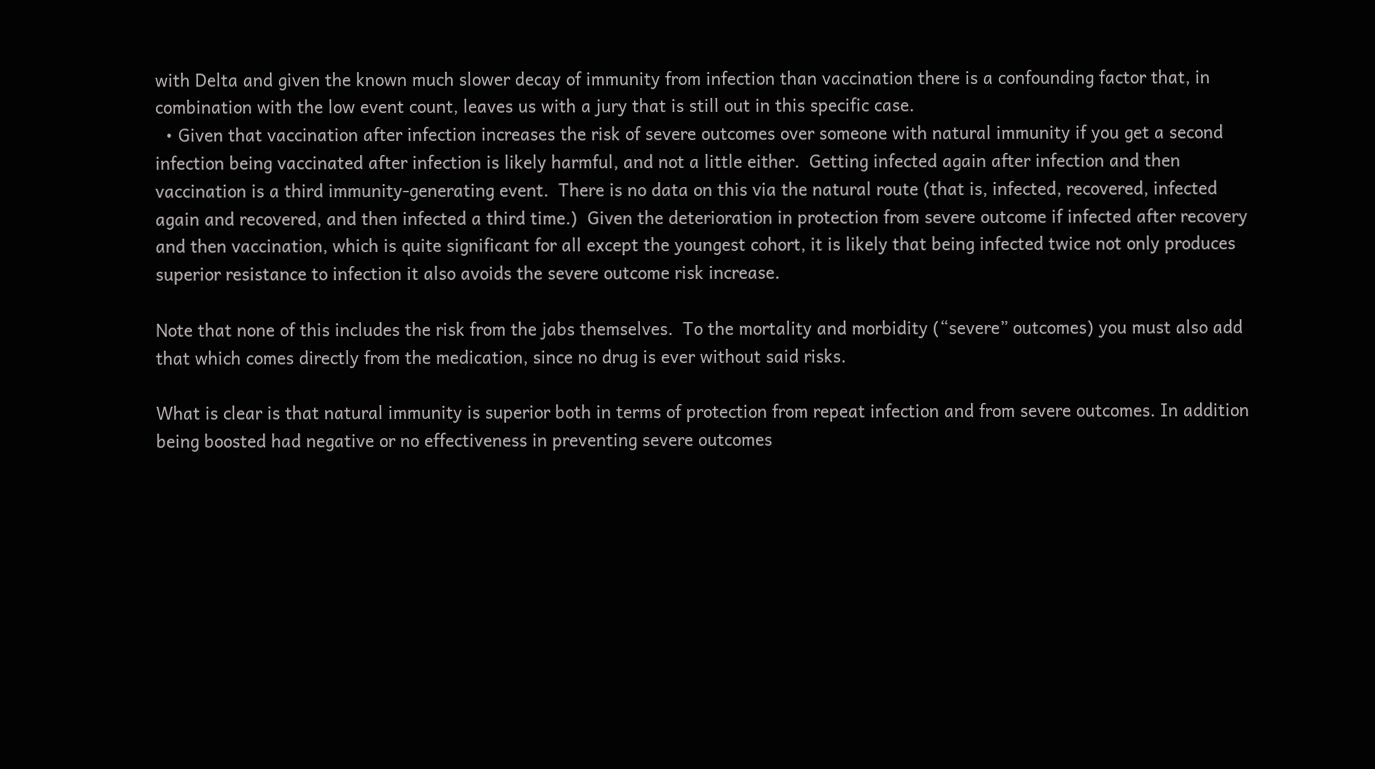with Delta and given the known much slower decay of immunity from infection than vaccination there is a confounding factor that, in combination with the low event count, leaves us with a jury that is still out in this specific case.
  • Given that vaccination after infection increases the risk of severe outcomes over someone with natural immunity if you get a second infection being vaccinated after infection is likely harmful, and not a little either.  Getting infected again after infection and then vaccination is a third immunity-generating event.  There is no data on this via the natural route (that is, infected, recovered, infected again and recovered, and then infected a third time.)  Given the deterioration in protection from severe outcome if infected after recovery and then vaccination, which is quite significant for all except the youngest cohort, it is likely that being infected twice not only produces superior resistance to infection it also avoids the severe outcome risk increase.

Note that none of this includes the risk from the jabs themselves.  To the mortality and morbidity (“severe” outcomes) you must also add that which comes directly from the medication, since no drug is ever without said risks.

What is clear is that natural immunity is superior both in terms of protection from repeat infection and from severe outcomes. In addition being boosted had negative or no effectiveness in preventing severe outcomes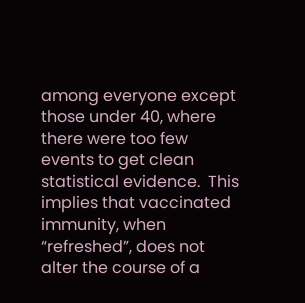among everyone except those under 40, where there were too few events to get clean statistical evidence.  This implies that vaccinated immunity, when “refreshed”, does not alter the course of a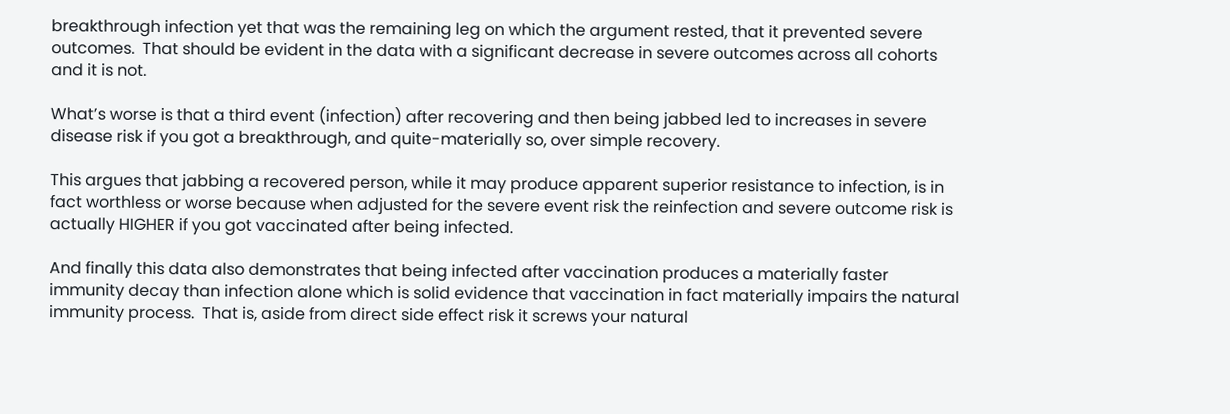breakthrough infection yet that was the remaining leg on which the argument rested, that it prevented severe outcomes.  That should be evident in the data with a significant decrease in severe outcomes across all cohorts and it is not.

What’s worse is that a third event (infection) after recovering and then being jabbed led to increases in severe disease risk if you got a breakthrough, and quite-materially so, over simple recovery.

This argues that jabbing a recovered person, while it may produce apparent superior resistance to infection, is in fact worthless or worse because when adjusted for the severe event risk the reinfection and severe outcome risk is actually HIGHER if you got vaccinated after being infected.

And finally this data also demonstrates that being infected after vaccination produces a materially faster immunity decay than infection alone which is solid evidence that vaccination in fact materially impairs the natural immunity process.  That is, aside from direct side effect risk it screws your natural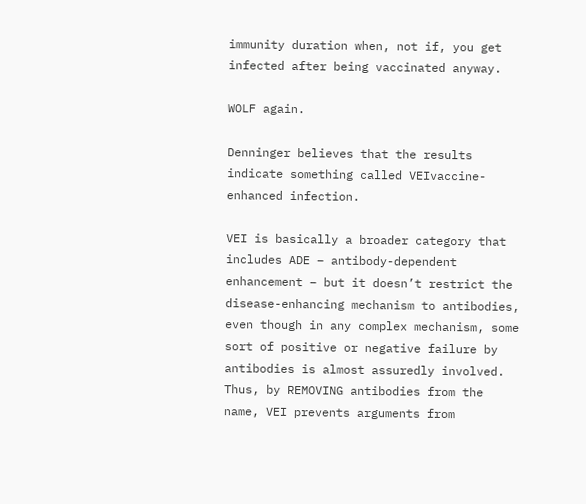immunity duration when, not if, you get infected after being vaccinated anyway.

WOLF again.

Denninger believes that the results indicate something called VEIvaccine-enhanced infection.

VEI is basically a broader category that includes ADE – antibody-dependent enhancement – but it doesn’t restrict the disease-enhancing mechanism to antibodies, even though in any complex mechanism, some sort of positive or negative failure by antibodies is almost assuredly involved. Thus, by REMOVING antibodies from the name, VEI prevents arguments from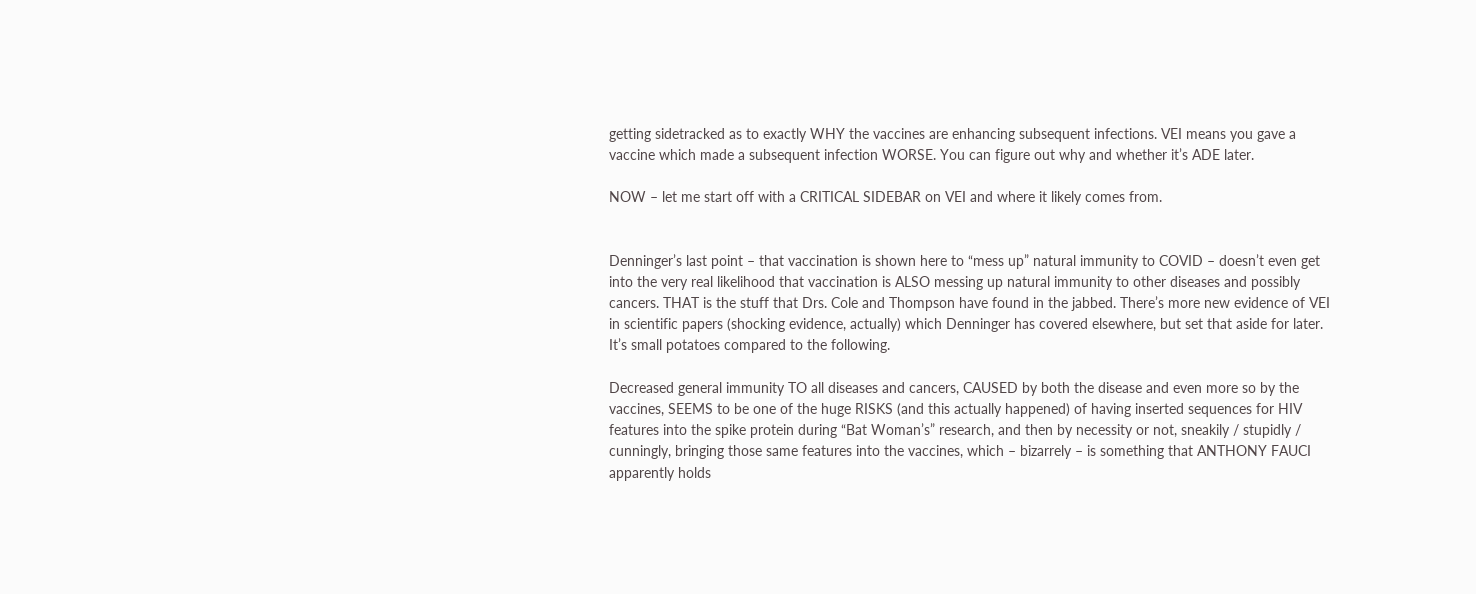getting sidetracked as to exactly WHY the vaccines are enhancing subsequent infections. VEI means you gave a vaccine which made a subsequent infection WORSE. You can figure out why and whether it’s ADE later.

NOW – let me start off with a CRITICAL SIDEBAR on VEI and where it likely comes from.


Denninger’s last point – that vaccination is shown here to “mess up” natural immunity to COVID – doesn’t even get into the very real likelihood that vaccination is ALSO messing up natural immunity to other diseases and possibly cancers. THAT is the stuff that Drs. Cole and Thompson have found in the jabbed. There’s more new evidence of VEI in scientific papers (shocking evidence, actually) which Denninger has covered elsewhere, but set that aside for later. It’s small potatoes compared to the following.

Decreased general immunity TO all diseases and cancers, CAUSED by both the disease and even more so by the vaccines, SEEMS to be one of the huge RISKS (and this actually happened) of having inserted sequences for HIV features into the spike protein during “Bat Woman’s” research, and then by necessity or not, sneakily / stupidly / cunningly, bringing those same features into the vaccines, which – bizarrely – is something that ANTHONY FAUCI apparently holds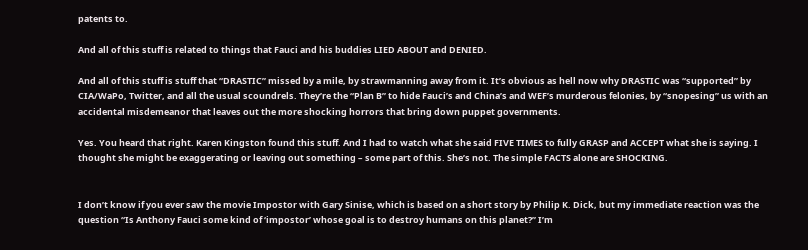patents to.

And all of this stuff is related to things that Fauci and his buddies LIED ABOUT and DENIED.

And all of this stuff is stuff that “DRASTIC” missed by a mile, by strawmanning away from it. It’s obvious as hell now why DRASTIC was “supported” by CIA/WaPo, Twitter, and all the usual scoundrels. They’re the “Plan B” to hide Fauci’s and China’s and WEF’s murderous felonies, by “snopesing” us with an accidental misdemeanor that leaves out the more shocking horrors that bring down puppet governments.

Yes. You heard that right. Karen Kingston found this stuff. And I had to watch what she said FIVE TIMES to fully GRASP and ACCEPT what she is saying. I thought she might be exaggerating or leaving out something – some part of this. She’s not. The simple FACTS alone are SHOCKING.


I don’t know if you ever saw the movie Impostor with Gary Sinise, which is based on a short story by Philip K. Dick, but my immediate reaction was the question “Is Anthony Fauci some kind of ‘impostor’ whose goal is to destroy humans on this planet?” I’m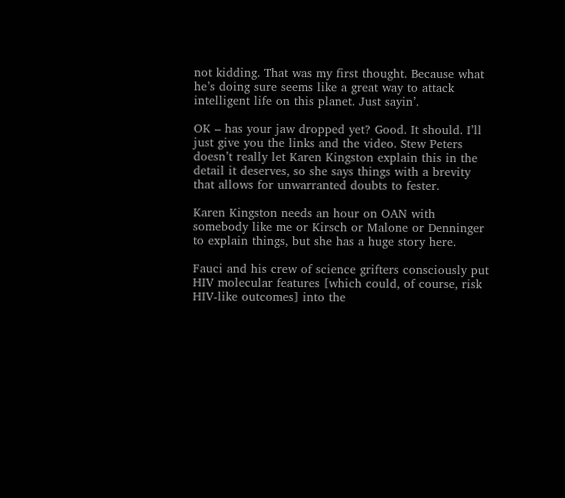not kidding. That was my first thought. Because what he’s doing sure seems like a great way to attack intelligent life on this planet. Just sayin’.

OK – has your jaw dropped yet? Good. It should. I’ll just give you the links and the video. Stew Peters doesn’t really let Karen Kingston explain this in the detail it deserves, so she says things with a brevity that allows for unwarranted doubts to fester.

Karen Kingston needs an hour on OAN with somebody like me or Kirsch or Malone or Denninger to explain things, but she has a huge story here.

Fauci and his crew of science grifters consciously put HIV molecular features [which could, of course, risk HIV-like outcomes] into the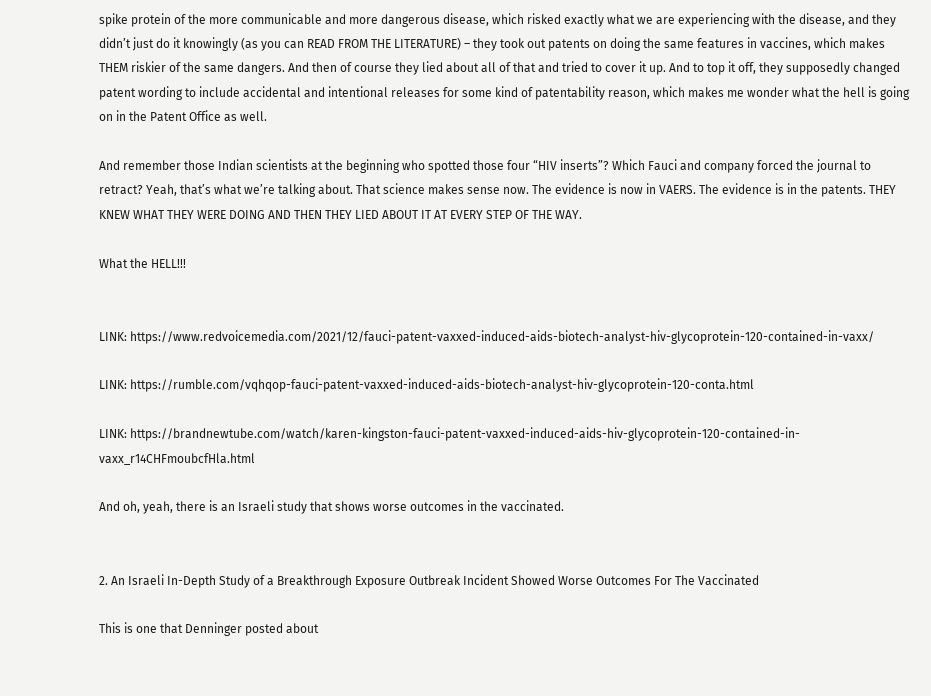spike protein of the more communicable and more dangerous disease, which risked exactly what we are experiencing with the disease, and they didn’t just do it knowingly (as you can READ FROM THE LITERATURE) – they took out patents on doing the same features in vaccines, which makes THEM riskier of the same dangers. And then of course they lied about all of that and tried to cover it up. And to top it off, they supposedly changed patent wording to include accidental and intentional releases for some kind of patentability reason, which makes me wonder what the hell is going on in the Patent Office as well.

And remember those Indian scientists at the beginning who spotted those four “HIV inserts”? Which Fauci and company forced the journal to retract? Yeah, that’s what we’re talking about. That science makes sense now. The evidence is now in VAERS. The evidence is in the patents. THEY KNEW WHAT THEY WERE DOING AND THEN THEY LIED ABOUT IT AT EVERY STEP OF THE WAY.

What the HELL!!!


LINK: https://www.redvoicemedia.com/2021/12/fauci-patent-vaxxed-induced-aids-biotech-analyst-hiv-glycoprotein-120-contained-in-vaxx/

LINK: https://rumble.com/vqhqop-fauci-patent-vaxxed-induced-aids-biotech-analyst-hiv-glycoprotein-120-conta.html

LINK: https://brandnewtube.com/watch/karen-kingston-fauci-patent-vaxxed-induced-aids-hiv-glycoprotein-120-contained-in-vaxx_r14CHFmoubcfHla.html

And oh, yeah, there is an Israeli study that shows worse outcomes in the vaccinated.


2. An Israeli In-Depth Study of a Breakthrough Exposure Outbreak Incident Showed Worse Outcomes For The Vaccinated

This is one that Denninger posted about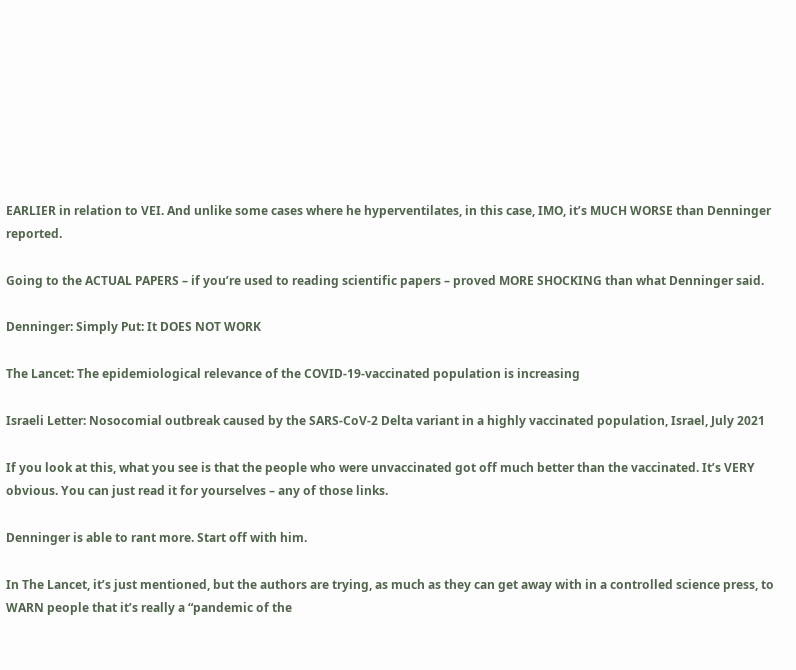EARLIER in relation to VEI. And unlike some cases where he hyperventilates, in this case, IMO, it’s MUCH WORSE than Denninger reported.

Going to the ACTUAL PAPERS – if you’re used to reading scientific papers – proved MORE SHOCKING than what Denninger said.

Denninger: Simply Put: It DOES NOT WORK

The Lancet: The epidemiological relevance of the COVID-19-vaccinated population is increasing

Israeli Letter: Nosocomial outbreak caused by the SARS-CoV-2 Delta variant in a highly vaccinated population, Israel, July 2021

If you look at this, what you see is that the people who were unvaccinated got off much better than the vaccinated. It’s VERY obvious. You can just read it for yourselves – any of those links.

Denninger is able to rant more. Start off with him.

In The Lancet, it’s just mentioned, but the authors are trying, as much as they can get away with in a controlled science press, to WARN people that it’s really a “pandemic of the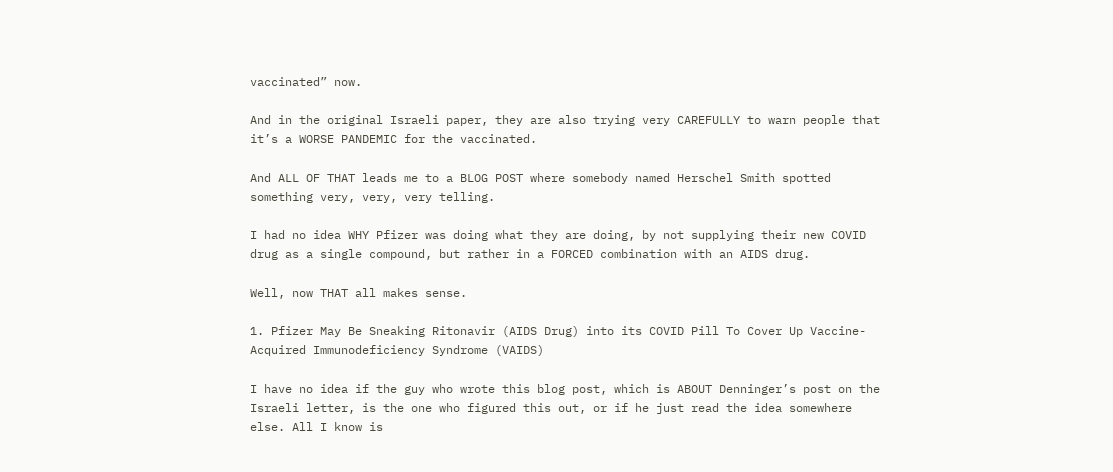vaccinated” now.

And in the original Israeli paper, they are also trying very CAREFULLY to warn people that it’s a WORSE PANDEMIC for the vaccinated.

And ALL OF THAT leads me to a BLOG POST where somebody named Herschel Smith spotted something very, very, very telling.

I had no idea WHY Pfizer was doing what they are doing, by not supplying their new COVID drug as a single compound, but rather in a FORCED combination with an AIDS drug.

Well, now THAT all makes sense.

1. Pfizer May Be Sneaking Ritonavir (AIDS Drug) into its COVID Pill To Cover Up Vaccine-Acquired Immunodeficiency Syndrome (VAIDS)

I have no idea if the guy who wrote this blog post, which is ABOUT Denninger’s post on the Israeli letter, is the one who figured this out, or if he just read the idea somewhere else. All I know is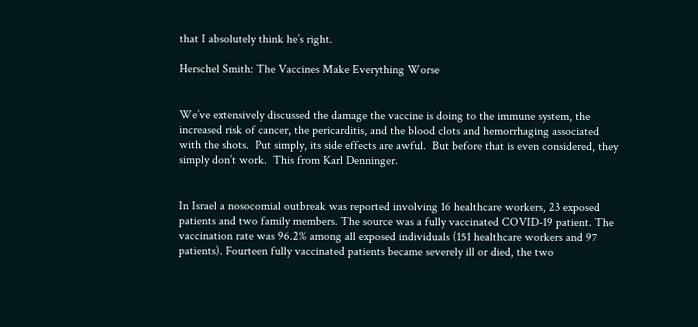that I absolutely think he’s right.

Herschel Smith: The Vaccines Make Everything Worse


We’ve extensively discussed the damage the vaccine is doing to the immune system, the increased risk of cancer, the pericarditis, and the blood clots and hemorrhaging associated with the shots.  Put simply, its side effects are awful.  But before that is even considered, they simply don’t work.  This from Karl Denninger.


In Israel a nosocomial outbreak was reported involving 16 healthcare workers, 23 exposed patients and two family members. The source was a fully vaccinated COVID-19 patient. The vaccination rate was 96.2% among all exposed individuals (151 healthcare workers and 97 patients). Fourteen fully vaccinated patients became severely ill or died, the two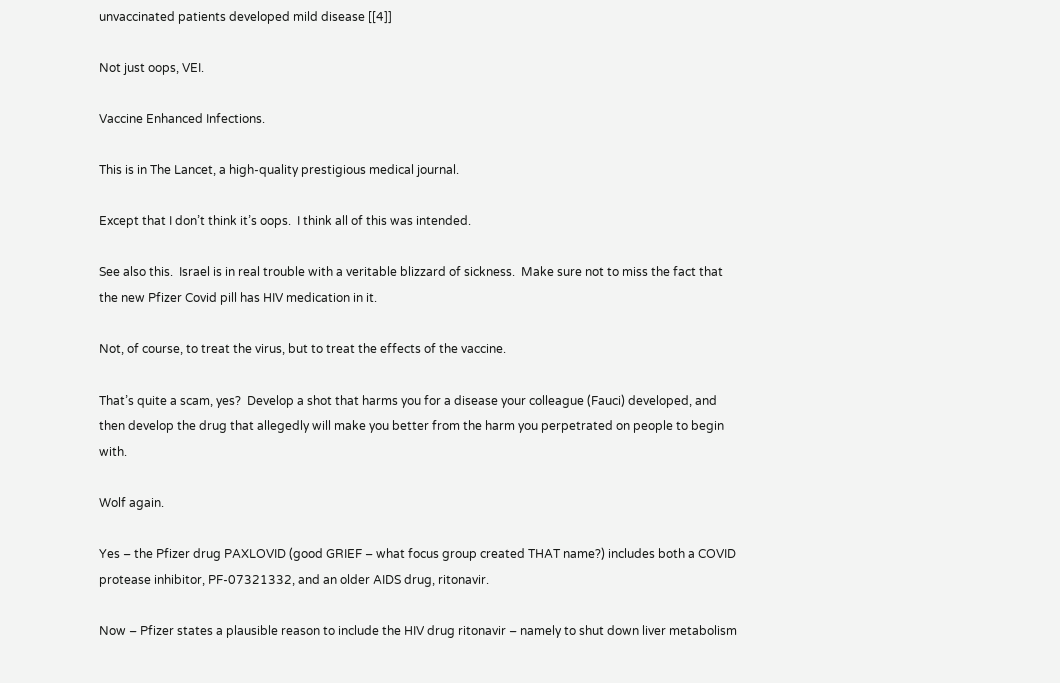unvaccinated patients developed mild disease [[4]]

Not just oops, VEI.

Vaccine Enhanced Infections.

This is in The Lancet, a high-quality prestigious medical journal.

Except that I don’t think it’s oops.  I think all of this was intended.

See also this.  Israel is in real trouble with a veritable blizzard of sickness.  Make sure not to miss the fact that the new Pfizer Covid pill has HIV medication in it.

Not, of course, to treat the virus, but to treat the effects of the vaccine.

That’s quite a scam, yes?  Develop a shot that harms you for a disease your colleague (Fauci) developed, and then develop the drug that allegedly will make you better from the harm you perpetrated on people to begin with.

Wolf again.

Yes – the Pfizer drug PAXLOVID (good GRIEF – what focus group created THAT name?) includes both a COVID protease inhibitor, PF-07321332, and an older AIDS drug, ritonavir.

Now – Pfizer states a plausible reason to include the HIV drug ritonavir – namely to shut down liver metabolism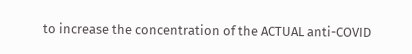to increase the concentration of the ACTUAL anti-COVID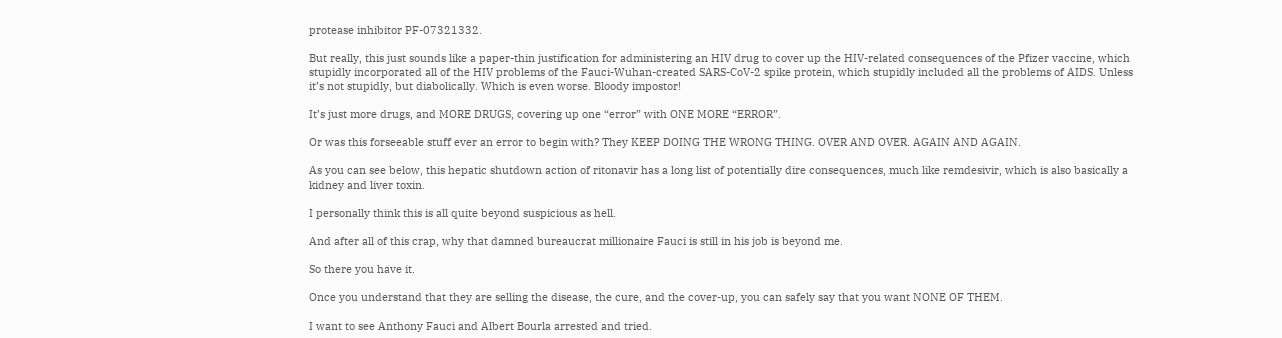protease inhibitor PF-07321332.

But really, this just sounds like a paper-thin justification for administering an HIV drug to cover up the HIV-related consequences of the Pfizer vaccine, which stupidly incorporated all of the HIV problems of the Fauci-Wuhan-created SARS-CoV-2 spike protein, which stupidly included all the problems of AIDS. Unless it’s not stupidly, but diabolically. Which is even worse. Bloody impostor!

It’s just more drugs, and MORE DRUGS, covering up one “error” with ONE MORE “ERROR”.

Or was this forseeable stuff ever an error to begin with? They KEEP DOING THE WRONG THING. OVER AND OVER. AGAIN AND AGAIN.

As you can see below, this hepatic shutdown action of ritonavir has a long list of potentially dire consequences, much like remdesivir, which is also basically a kidney and liver toxin.

I personally think this is all quite beyond suspicious as hell.

And after all of this crap, why that damned bureaucrat millionaire Fauci is still in his job is beyond me.

So there you have it.

Once you understand that they are selling the disease, the cure, and the cover-up, you can safely say that you want NONE OF THEM.

I want to see Anthony Fauci and Albert Bourla arrested and tried.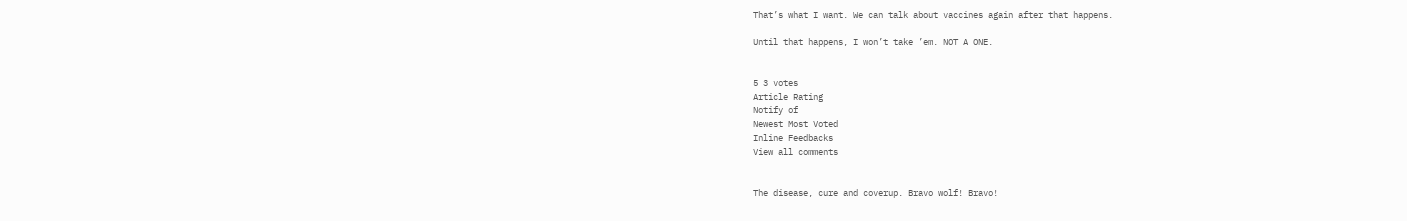That’s what I want. We can talk about vaccines again after that happens.

Until that happens, I won’t take ’em. NOT A ONE.


5 3 votes
Article Rating
Notify of
Newest Most Voted
Inline Feedbacks
View all comments


The disease, cure and coverup. Bravo wolf! Bravo!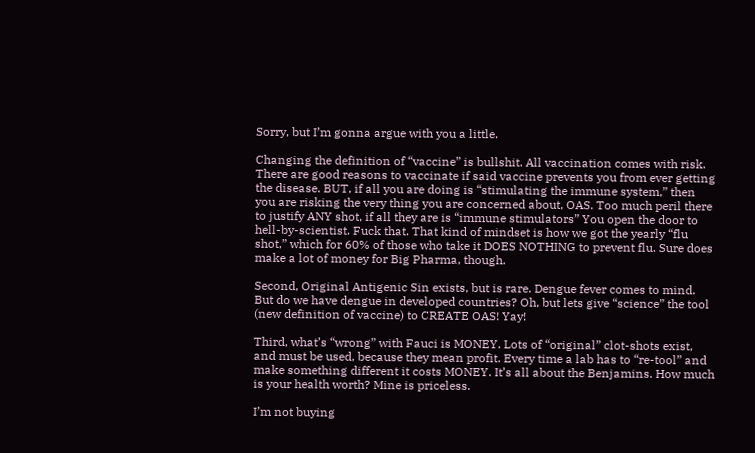Sorry, but I’m gonna argue with you a little.

Changing the definition of “vaccine” is bullshit. All vaccination comes with risk. There are good reasons to vaccinate if said vaccine prevents you from ever getting the disease. BUT, if all you are doing is “stimulating the immune system,” then you are risking the very thing you are concerned about, OAS. Too much peril there to justify ANY shot, if all they are is “immune stimulators” You open the door to hell-by-scientist. Fuck that. That kind of mindset is how we got the yearly “flu shot,” which for 60% of those who take it DOES NOTHING to prevent flu. Sure does make a lot of money for Big Pharma, though.

Second, Original Antigenic Sin exists, but is rare. Dengue fever comes to mind. But do we have dengue in developed countries? Oh, but lets give “science” the tool (new definition of vaccine) to CREATE OAS! Yay!

Third, what’s “wrong” with Fauci is MONEY. Lots of “original” clot-shots exist, and must be used, because they mean profit. Every time a lab has to “re-tool” and make something different it costs MONEY. It’s all about the Benjamins. How much is your health worth? Mine is priceless.

I’m not buying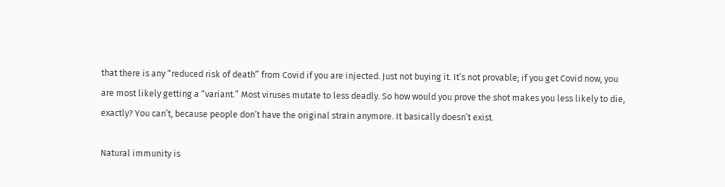that there is any “reduced risk of death” from Covid if you are injected. Just not buying it. It’s not provable; if you get Covid now, you are most likely getting a “variant.” Most viruses mutate to less deadly. So how would you prove the shot makes you less likely to die, exactly? You can’t, because people don’t have the original strain anymore. It basically doesn’t exist.

Natural immunity is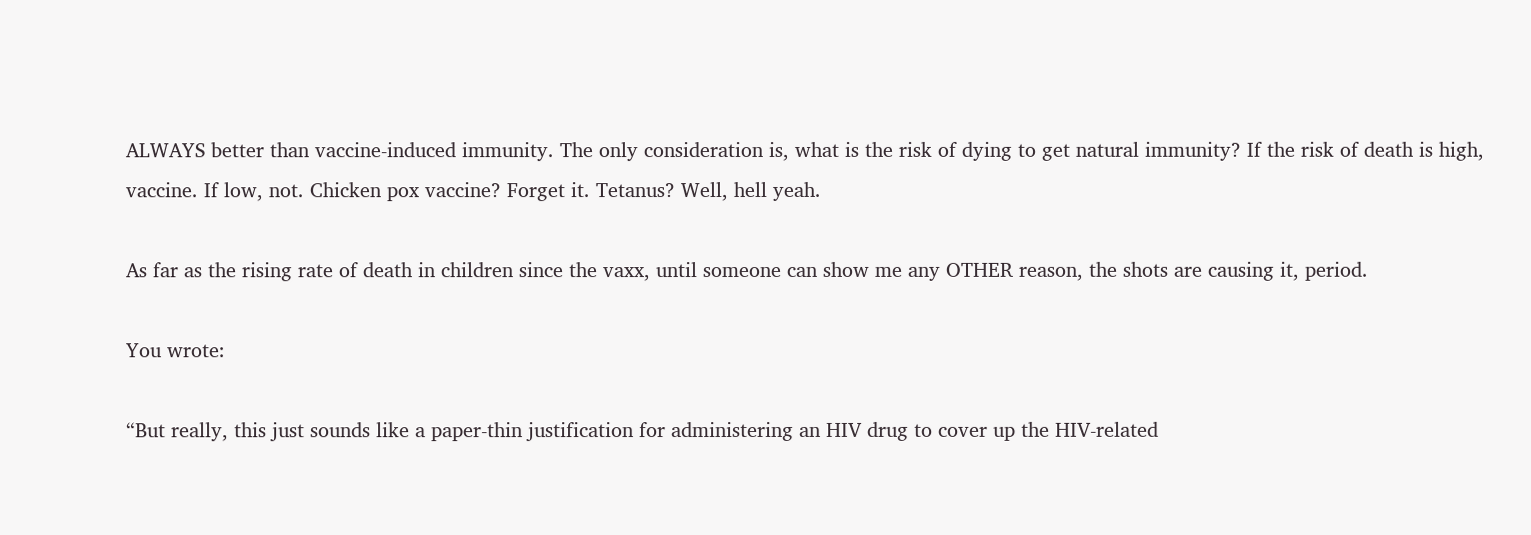ALWAYS better than vaccine-induced immunity. The only consideration is, what is the risk of dying to get natural immunity? If the risk of death is high, vaccine. If low, not. Chicken pox vaccine? Forget it. Tetanus? Well, hell yeah.

As far as the rising rate of death in children since the vaxx, until someone can show me any OTHER reason, the shots are causing it, period.

You wrote:

“But really, this just sounds like a paper-thin justification for administering an HIV drug to cover up the HIV-related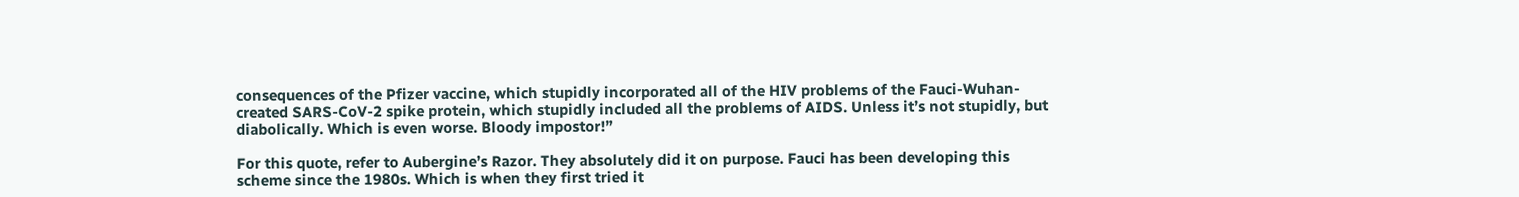consequences of the Pfizer vaccine, which stupidly incorporated all of the HIV problems of the Fauci-Wuhan-created SARS-CoV-2 spike protein, which stupidly included all the problems of AIDS. Unless it’s not stupidly, but diabolically. Which is even worse. Bloody impostor!”

For this quote, refer to Aubergine’s Razor. They absolutely did it on purpose. Fauci has been developing this scheme since the 1980s. Which is when they first tried it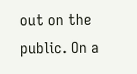out on the public. On a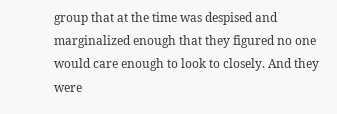group that at the time was despised and marginalized enough that they figured no one would care enough to look to closely. And they were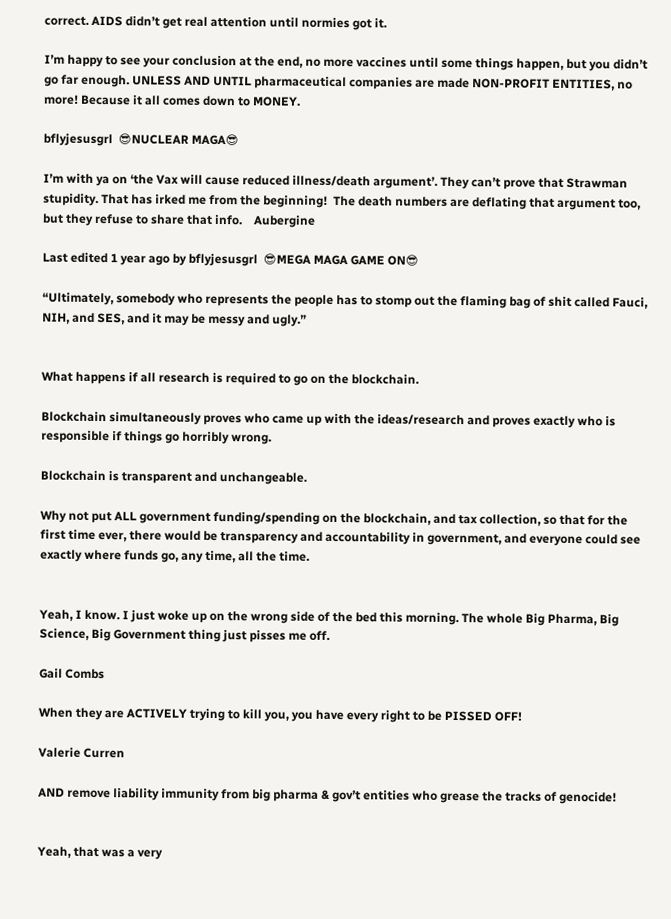correct. AIDS didn’t get real attention until normies got it.

I’m happy to see your conclusion at the end, no more vaccines until some things happen, but you didn’t go far enough. UNLESS AND UNTIL pharmaceutical companies are made NON-PROFIT ENTITIES, no more! Because it all comes down to MONEY.

bflyjesusgrl  😎NUCLEAR MAGA😎

I’m with ya on ‘the Vax will cause reduced illness/death argument’. They can’t prove that Strawman stupidity. That has irked me from the beginning!  The death numbers are deflating that argument too, but they refuse to share that info.    Aubergine

Last edited 1 year ago by bflyjesusgrl  😎MEGA MAGA GAME ON😎

“Ultimately, somebody who represents the people has to stomp out the flaming bag of shit called Fauci, NIH, and SES, and it may be messy and ugly.”


What happens if all research is required to go on the blockchain.

Blockchain simultaneously proves who came up with the ideas/research and proves exactly who is responsible if things go horribly wrong.

Blockchain is transparent and unchangeable.

Why not put ALL government funding/spending on the blockchain, and tax collection, so that for the first time ever, there would be transparency and accountability in government, and everyone could see exactly where funds go, any time, all the time.


Yeah, I know. I just woke up on the wrong side of the bed this morning. The whole Big Pharma, Big Science, Big Government thing just pisses me off.

Gail Combs

When they are ACTIVELY trying to kill you, you have every right to be PISSED OFF!

Valerie Curren

AND remove liability immunity from big pharma & gov’t entities who grease the tracks of genocide!


Yeah, that was a very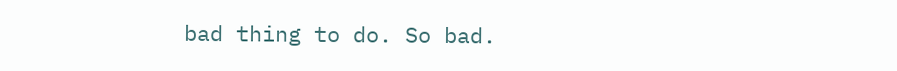bad thing to do. So bad.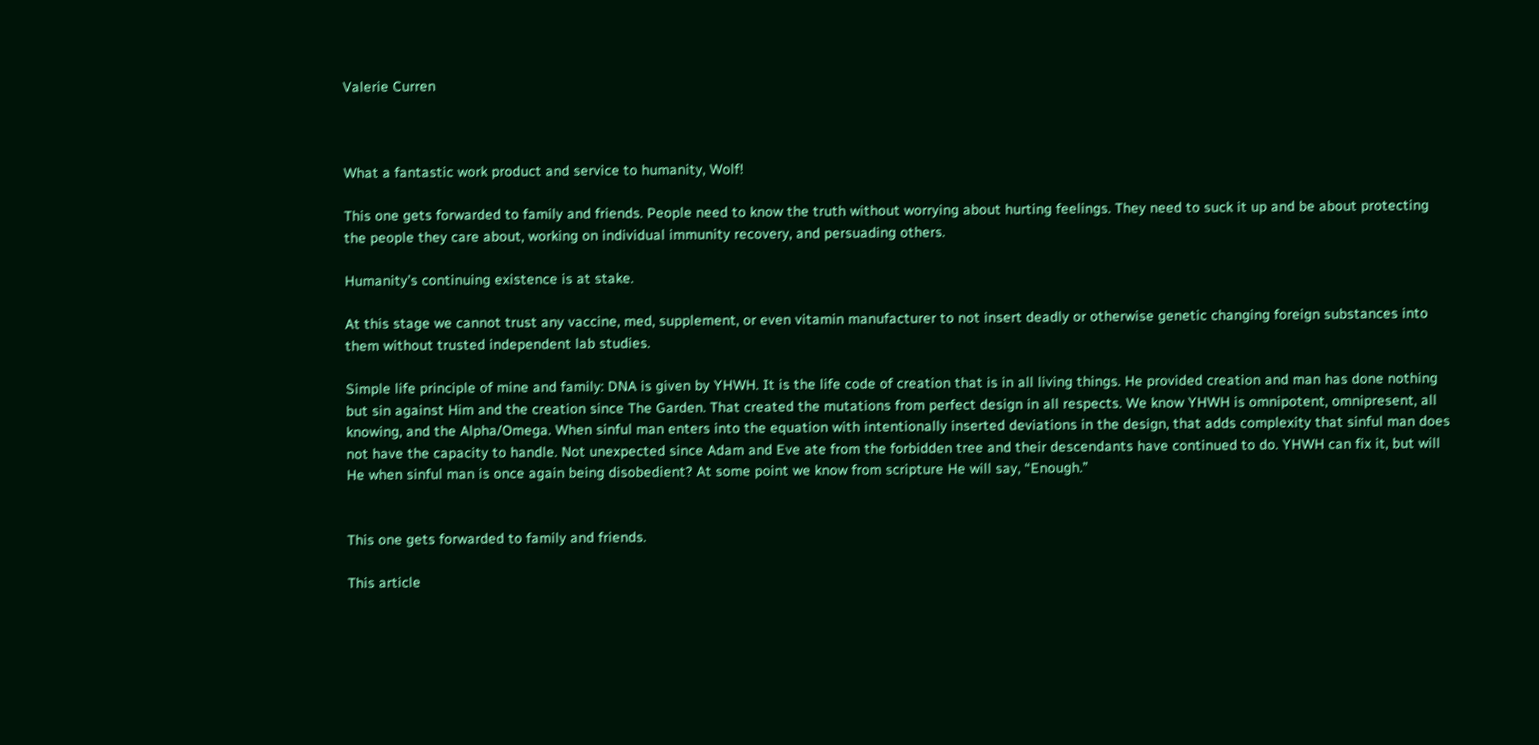Valerie Curren



What a fantastic work product and service to humanity, Wolf!

This one gets forwarded to family and friends. People need to know the truth without worrying about hurting feelings. They need to suck it up and be about protecting the people they care about, working on individual immunity recovery, and persuading others.

Humanity’s continuing existence is at stake.

At this stage we cannot trust any vaccine, med, supplement, or even vitamin manufacturer to not insert deadly or otherwise genetic changing foreign substances into them without trusted independent lab studies.

Simple life principle of mine and family: DNA is given by YHWH. It is the life code of creation that is in all living things. He provided creation and man has done nothing but sin against Him and the creation since The Garden. That created the mutations from perfect design in all respects. We know YHWH is omnipotent, omnipresent, all knowing, and the Alpha/Omega. When sinful man enters into the equation with intentionally inserted deviations in the design, that adds complexity that sinful man does not have the capacity to handle. Not unexpected since Adam and Eve ate from the forbidden tree and their descendants have continued to do. YHWH can fix it, but will He when sinful man is once again being disobedient? At some point we know from scripture He will say, “Enough.”


This one gets forwarded to family and friends.

This article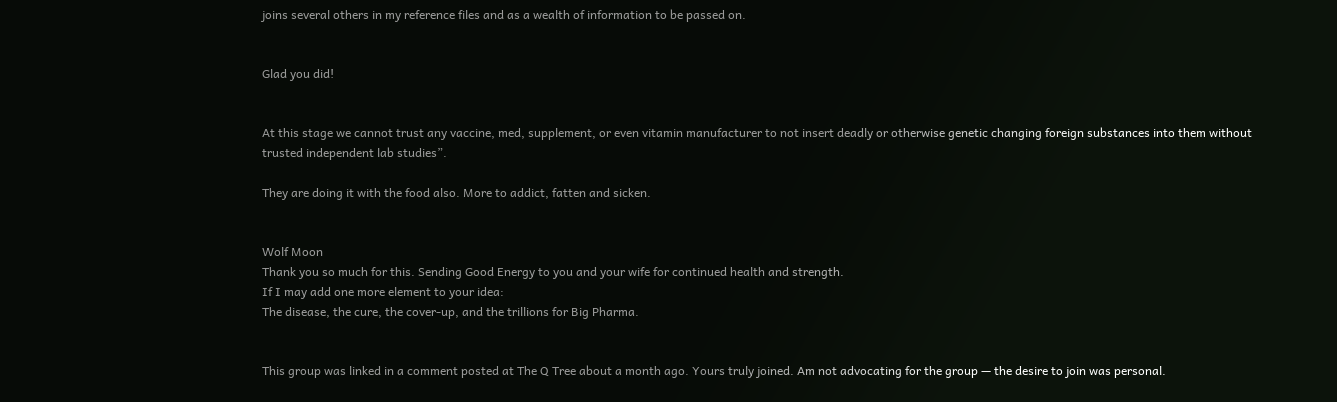joins several others in my reference files and as a wealth of information to be passed on.


Glad you did!


At this stage we cannot trust any vaccine, med, supplement, or even vitamin manufacturer to not insert deadly or otherwise genetic changing foreign substances into them without trusted independent lab studies”.

They are doing it with the food also. More to addict, fatten and sicken.


Wolf Moon
Thank you so much for this. Sending Good Energy to you and your wife for continued health and strength.
If I may add one more element to your idea:
The disease, the cure, the cover-up, and the trillions for Big Pharma.


This group was linked in a comment posted at The Q Tree about a month ago. Yours truly joined. Am not advocating for the group — the desire to join was personal.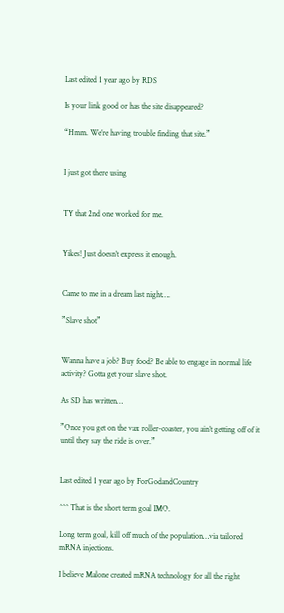Last edited 1 year ago by RDS

Is your link good or has the site disappeared?

“Hmm. We’re having trouble finding that site.”


I just got there using


TY that 2nd one worked for me.


Yikes! Just doesn’t express it enough.


Came to me in a dream last night….

”Slave shot”


Wanna have a job? Buy food? Be able to engage in normal life activity? Gotta get your slave shot.

As SD has written…

”Once you get on the vax roller-coaster, you ain’t getting off of it until they say the ride is over.”


Last edited 1 year ago by ForGodandCountry

^^^ That is the short term goal IMO.

Long term goal, kill off much of the population…via tailored mRNA injections.

I believe Malone created mRNA technology for all the right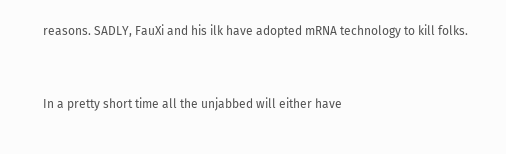reasons. SADLY, FauXi and his ilk have adopted mRNA technology to kill folks.


In a pretty short time all the unjabbed will either have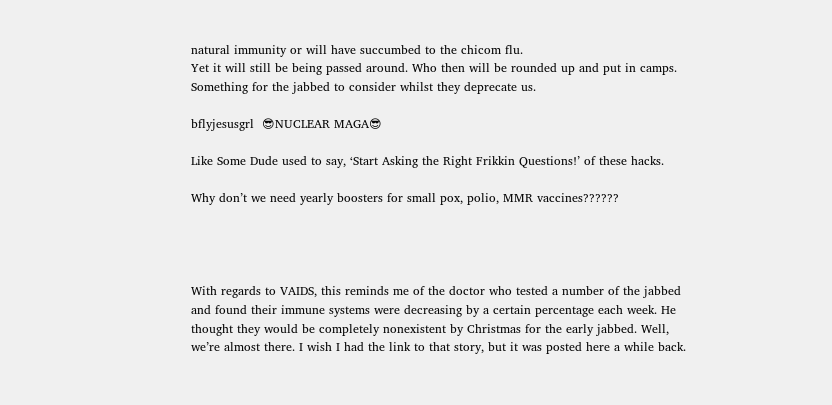natural immunity or will have succumbed to the chicom flu.
Yet it will still be being passed around. Who then will be rounded up and put in camps.
Something for the jabbed to consider whilst they deprecate us.

bflyjesusgrl  😎NUCLEAR MAGA😎

Like Some Dude used to say, ‘Start Asking the Right Frikkin Questions!’ of these hacks.

Why don’t we need yearly boosters for small pox, polio, MMR vaccines??????




With regards to VAIDS, this reminds me of the doctor who tested a number of the jabbed and found their immune systems were decreasing by a certain percentage each week. He thought they would be completely nonexistent by Christmas for the early jabbed. Well, we’re almost there. I wish I had the link to that story, but it was posted here a while back.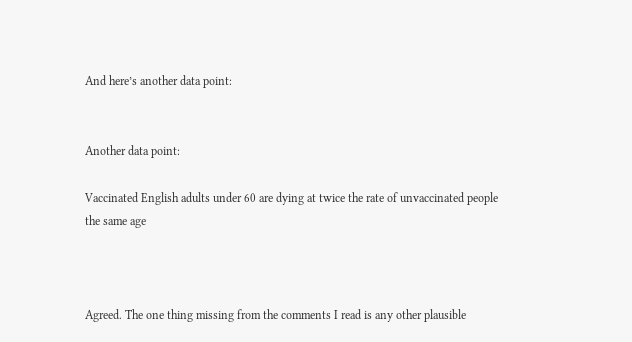And here’s another data point:


Another data point:

Vaccinated English adults under 60 are dying at twice the rate of unvaccinated people the same age



Agreed. The one thing missing from the comments I read is any other plausible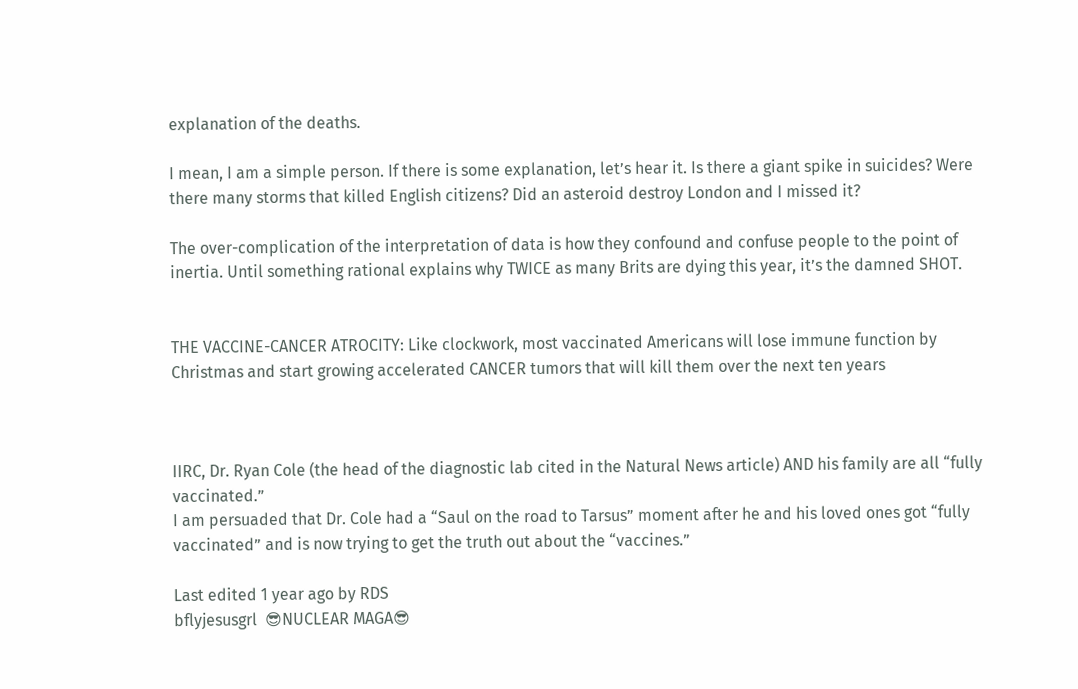explanation of the deaths.

I mean, I am a simple person. If there is some explanation, let’s hear it. Is there a giant spike in suicides? Were there many storms that killed English citizens? Did an asteroid destroy London and I missed it?

The over-complication of the interpretation of data is how they confound and confuse people to the point of inertia. Until something rational explains why TWICE as many Brits are dying this year, it’s the damned SHOT.


THE VACCINE-CANCER ATROCITY: Like clockwork, most vaccinated Americans will lose immune function by Christmas and start growing accelerated CANCER tumors that will kill them over the next ten years



IIRC, Dr. Ryan Cole (the head of the diagnostic lab cited in the Natural News article) AND his family are all “fully vaccinated.”
I am persuaded that Dr. Cole had a “Saul on the road to Tarsus” moment after he and his loved ones got “fully vaccinated” and is now trying to get the truth out about the “vaccines.”

Last edited 1 year ago by RDS
bflyjesusgrl  😎NUCLEAR MAGA😎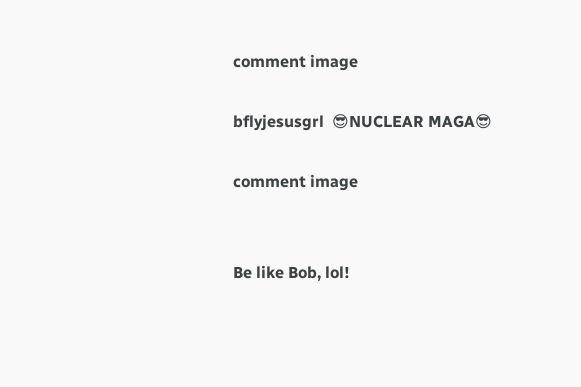comment image

bflyjesusgrl  😎NUCLEAR MAGA😎

comment image


Be like Bob, lol!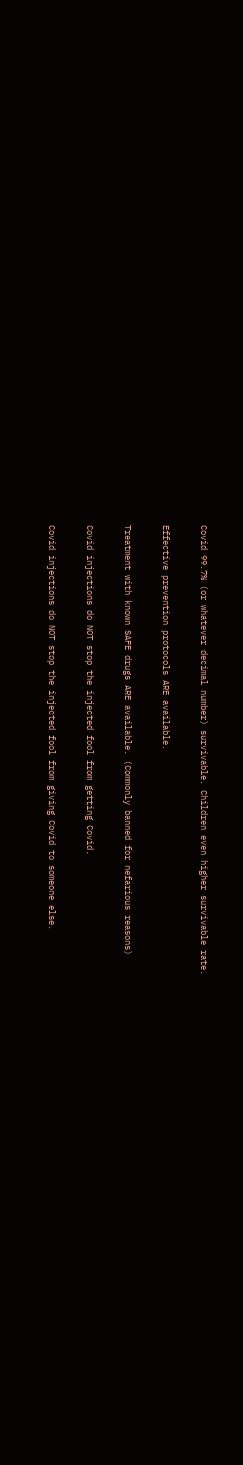Covid 99.7% (or whatever decimal number) survivable. Children even higher survivable rate.

Effective prevention protocols ARE available.

Treatment with known SAFE drugs ARE available. (Commonly banned for nefarious reasons)

Covid injections do NOT stop the injected fool from getting Covid.

Covid injections do NOT stop the injected fool from giving Covid to someone else.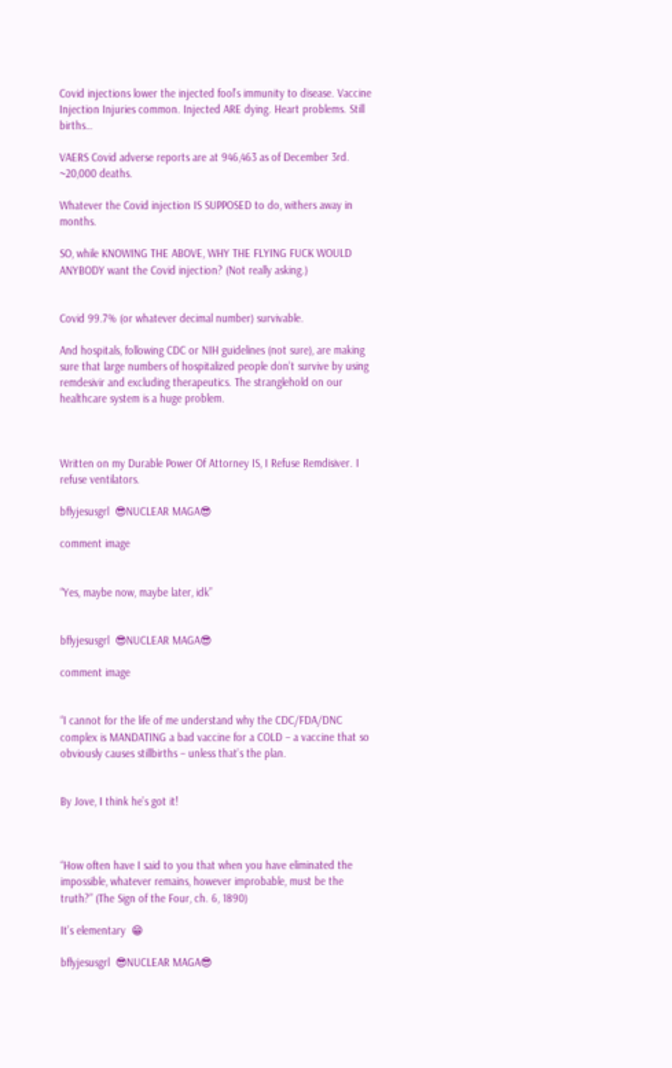Covid injections lower the injected fool’s immunity to disease. Vaccine Injection Injuries common. Injected ARE dying. Heart problems. Still births…

VAERS Covid adverse reports are at 946,463 as of December 3rd. ~20,000 deaths.

Whatever the Covid injection IS SUPPOSED to do, withers away in months.

SO, while KNOWING THE ABOVE, WHY THE FLYING FUCK WOULD ANYBODY want the Covid injection? (Not really asking.)


Covid 99.7% (or whatever decimal number) survivable.

And hospitals, following CDC or NIH guidelines (not sure), are making sure that large numbers of hospitalized people don’t survive by using remdesivir and excluding therapeutics. The stranglehold on our healthcare system is a huge problem.



Written on my Durable Power Of Attorney IS, I Refuse Remdisiver. I refuse ventilators.

bflyjesusgrl  😎NUCLEAR MAGA😎

comment image


“Yes, maybe now, maybe later, idk”


bflyjesusgrl  😎NUCLEAR MAGA😎

comment image


“I cannot for the life of me understand why the CDC/FDA/DNC complex is MANDATING a bad vaccine for a COLD – a vaccine that so obviously causes stillbirths – unless that’s the plan.


By Jove, I think he’s got it!



“How often have I said to you that when you have eliminated the impossible, whatever remains, however improbable, must be the truth?” (The Sign of the Four, ch. 6, 1890)

It’s elementary  😁

bflyjesusgrl  😎NUCLEAR MAGA😎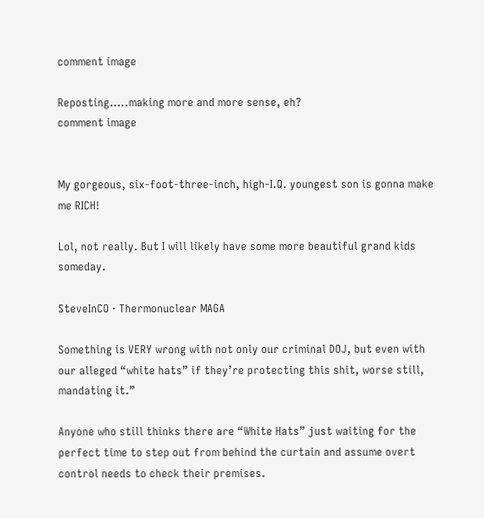comment image

Reposting…..making more and more sense, eh?
comment image


My gorgeous, six-foot-three-inch, high-I.Q. youngest son is gonna make me RICH!

Lol, not really. But I will likely have some more beautiful grand kids someday.

SteveInCO · Thermonuclear MAGA

Something is VERY wrong with not only our criminal DOJ, but even with our alleged “white hats” if they’re protecting this shit, worse still, mandating it.”

Anyone who still thinks there are “White Hats” just waiting for the perfect time to step out from behind the curtain and assume overt control needs to check their premises.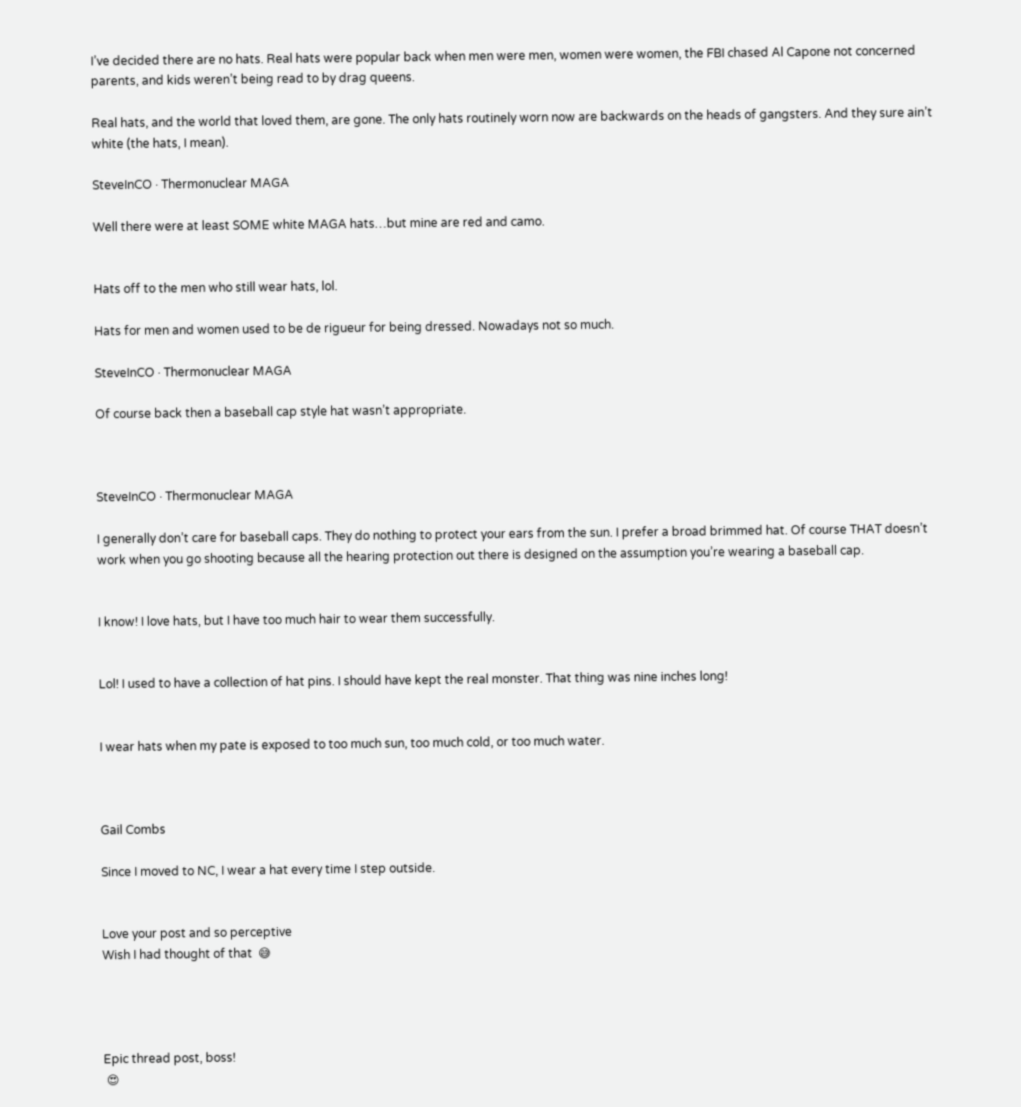I’ve decided there are no hats. Real hats were popular back when men were men, women were women, the FBI chased Al Capone not concerned parents, and kids weren’t being read to by drag queens.

Real hats, and the world that loved them, are gone. The only hats routinely worn now are backwards on the heads of gangsters. And they sure ain’t white (the hats, I mean).

SteveInCO · Thermonuclear MAGA

Well there were at least SOME white MAGA hats…but mine are red and camo.


Hats off to the men who still wear hats, lol.

Hats for men and women used to be de rigueur for being dressed. Nowadays not so much.

SteveInCO · Thermonuclear MAGA

Of course back then a baseball cap style hat wasn’t appropriate.



SteveInCO · Thermonuclear MAGA

I generally don’t care for baseball caps. They do nothing to protect your ears from the sun. I prefer a broad brimmed hat. Of course THAT doesn’t work when you go shooting because all the hearing protection out there is designed on the assumption you’re wearing a baseball cap.


I know! I love hats, but I have too much hair to wear them successfully.


Lol! I used to have a collection of hat pins. I should have kept the real monster. That thing was nine inches long!


I wear hats when my pate is exposed to too much sun, too much cold, or too much water.



Gail Combs

Since I moved to NC, I wear a hat every time I step outside.


Love your post and so perceptive
Wish I had thought of that  😅




Epic thread post, boss!
 😍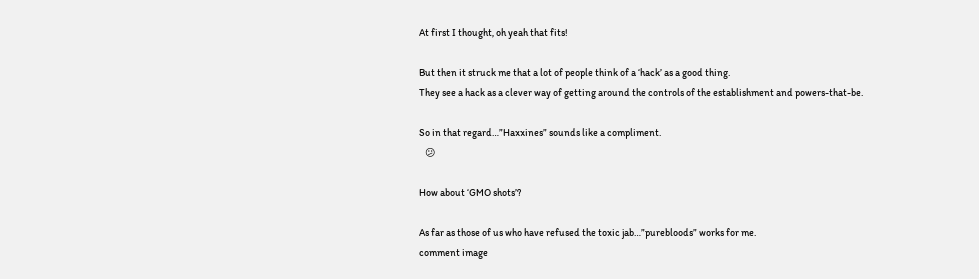At first I thought, oh yeah that fits!

But then it struck me that a lot of people think of a ‘hack’ as a good thing.
They see a hack as a clever way of getting around the controls of the establishment and powers-that-be.

So in that regard…”Haxxines” sounds like a compliment.
   😕

How about ‘GMO shots’?

As far as those of us who have refused the toxic jab…”purebloods” works for me.
comment image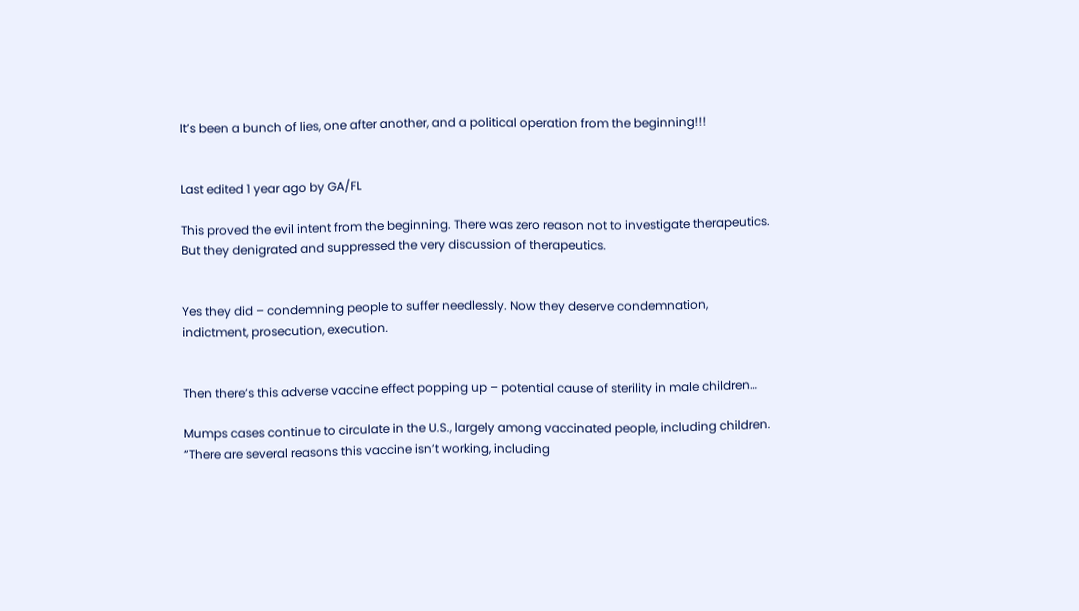It’s been a bunch of lies, one after another, and a political operation from the beginning!!!


Last edited 1 year ago by GA/FL

This proved the evil intent from the beginning. There was zero reason not to investigate therapeutics. But they denigrated and suppressed the very discussion of therapeutics.


Yes they did – condemning people to suffer needlessly. Now they deserve condemnation, indictment, prosecution, execution.


Then there’s this adverse vaccine effect popping up – potential cause of sterility in male children…

Mumps cases continue to circulate in the U.S., largely among vaccinated people, including children. “There are several reasons this vaccine isn’t working, including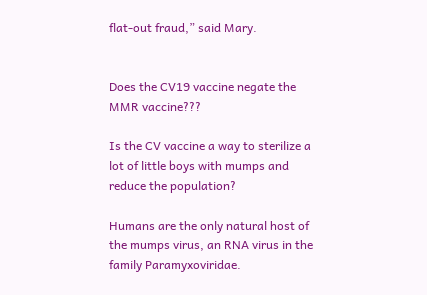flat-out fraud,” said Mary.


Does the CV19 vaccine negate the MMR vaccine???

Is the CV vaccine a way to sterilize a lot of little boys with mumps and reduce the population?

Humans are the only natural host of the mumps virus, an RNA virus in the family Paramyxoviridae.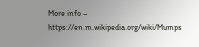More info – https://en.m.wikipedia.org/wiki/Mumps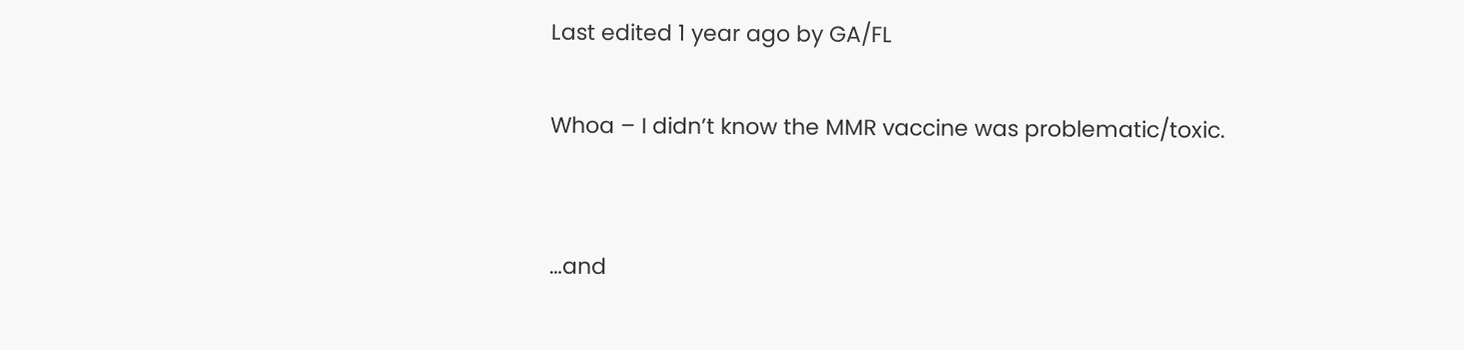Last edited 1 year ago by GA/FL

Whoa – I didn’t know the MMR vaccine was problematic/toxic.


…and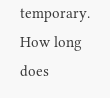temporary. How long does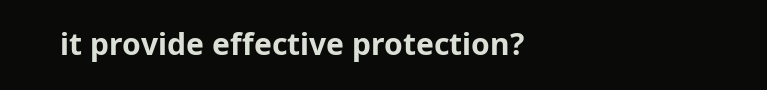it provide effective protection?